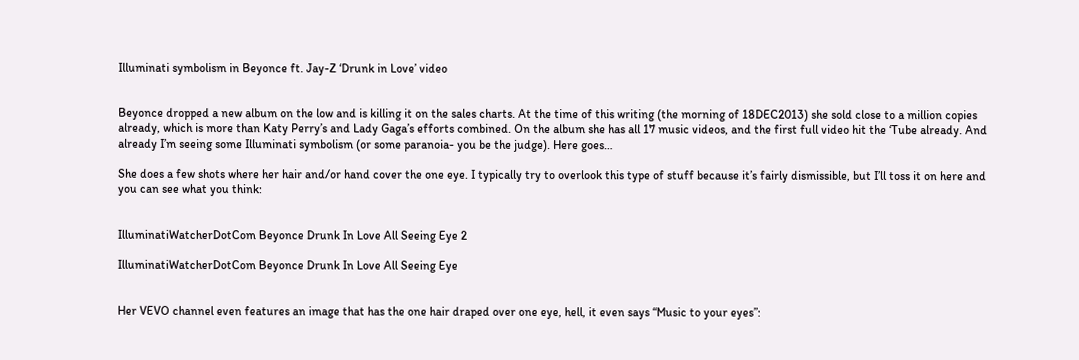Illuminati symbolism in Beyonce ft. Jay-Z ‘Drunk in Love’ video


Beyonce dropped a new album on the low and is killing it on the sales charts. At the time of this writing (the morning of 18DEC2013) she sold close to a million copies already, which is more than Katy Perry’s and Lady Gaga’s efforts combined. On the album she has all 17 music videos, and the first full video hit the ‘Tube already. And already I’m seeing some Illuminati symbolism (or some paranoia- you be the judge). Here goes…

She does a few shots where her hair and/or hand cover the one eye. I typically try to overlook this type of stuff because it’s fairly dismissible, but I’ll toss it on here and you can see what you think:


IlluminatiWatcherDotCom Beyonce Drunk In Love All Seeing Eye 2

IlluminatiWatcherDotCom Beyonce Drunk In Love All Seeing Eye


Her VEVO channel even features an image that has the one hair draped over one eye, hell, it even says “Music to your eyes”: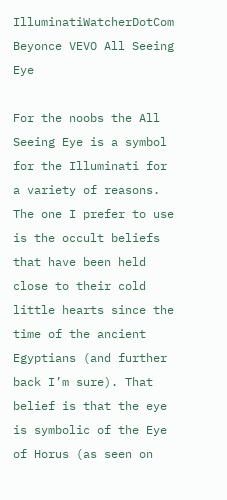IlluminatiWatcherDotCom Beyonce VEVO All Seeing Eye

For the noobs the All Seeing Eye is a symbol for the Illuminati for a variety of reasons. The one I prefer to use is the occult beliefs that have been held close to their cold little hearts since the time of the ancient Egyptians (and further back I’m sure). That belief is that the eye is symbolic of the Eye of Horus (as seen on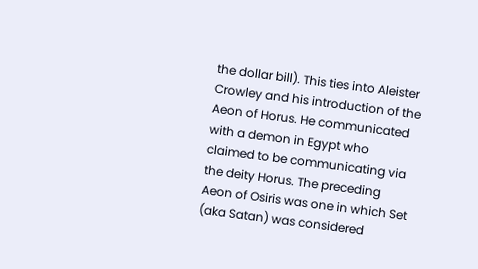the dollar bill). This ties into Aleister Crowley and his introduction of the Aeon of Horus. He communicated with a demon in Egypt who claimed to be communicating via the deity Horus. The preceding Aeon of Osiris was one in which Set (aka Satan) was considered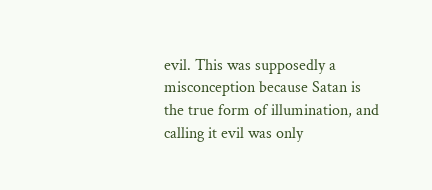evil. This was supposedly a misconception because Satan is the true form of illumination, and calling it evil was only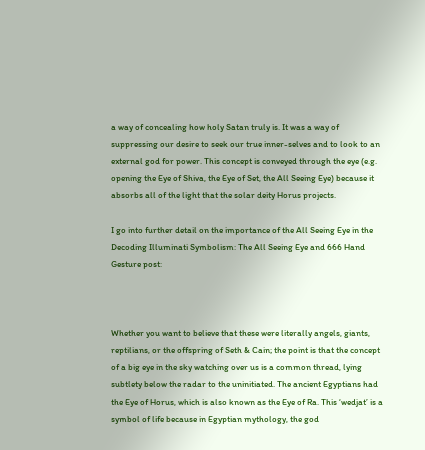a way of concealing how holy Satan truly is. It was a way of suppressing our desire to seek our true inner-selves and to look to an external god for power. This concept is conveyed through the eye (e.g. opening the Eye of Shiva, the Eye of Set, the All Seeing Eye) because it absorbs all of the light that the solar deity Horus projects.

I go into further detail on the importance of the All Seeing Eye in the Decoding Illuminati Symbolism: The All Seeing Eye and 666 Hand Gesture post:



Whether you want to believe that these were literally angels, giants, reptilians, or the offspring of Seth & Cain; the point is that the concept of a big eye in the sky watching over us is a common thread, lying subtlety below the radar to the uninitiated. The ancient Egyptians had the Eye of Horus, which is also known as the Eye of Ra. This ‘wedjat’ is a symbol of life because in Egyptian mythology, the god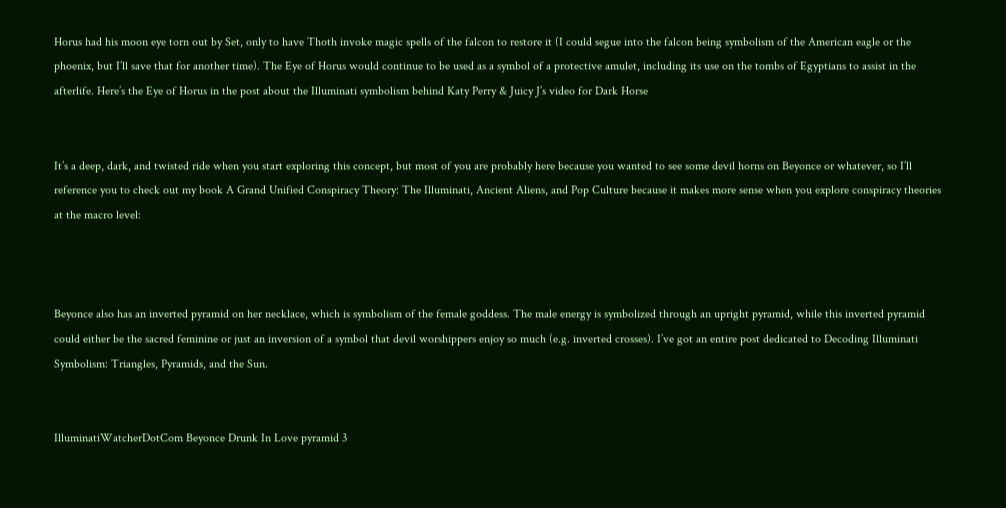Horus had his moon eye torn out by Set, only to have Thoth invoke magic spells of the falcon to restore it (I could segue into the falcon being symbolism of the American eagle or the phoenix, but I’ll save that for another time). The Eye of Horus would continue to be used as a symbol of a protective amulet, including its use on the tombs of Egyptians to assist in the afterlife. Here’s the Eye of Horus in the post about the Illuminati symbolism behind Katy Perry & Juicy J’s video for Dark Horse


It’s a deep, dark, and twisted ride when you start exploring this concept, but most of you are probably here because you wanted to see some devil horns on Beyonce or whatever, so I’ll reference you to check out my book A Grand Unified Conspiracy Theory: The Illuminati, Ancient Aliens, and Pop Culture because it makes more sense when you explore conspiracy theories at the macro level:



Beyonce also has an inverted pyramid on her necklace, which is symbolism of the female goddess. The male energy is symbolized through an upright pyramid, while this inverted pyramid could either be the sacred feminine or just an inversion of a symbol that devil worshippers enjoy so much (e.g. inverted crosses). I’ve got an entire post dedicated to Decoding Illuminati Symbolism: Triangles, Pyramids, and the Sun.


IlluminatiWatcherDotCom Beyonce Drunk In Love pyramid 3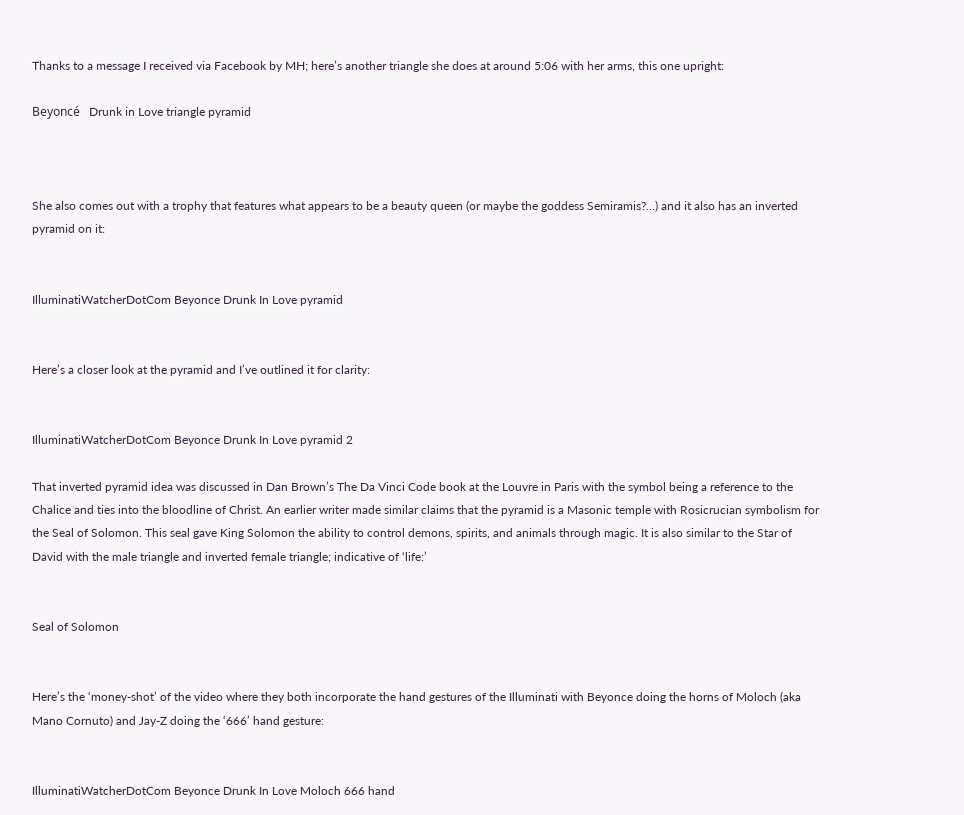Thanks to a message I received via Facebook by MH; here’s another triangle she does at around 5:06 with her arms, this one upright:

Beyoncé   Drunk in Love triangle pyramid



She also comes out with a trophy that features what appears to be a beauty queen (or maybe the goddess Semiramis?…) and it also has an inverted pyramid on it:


IlluminatiWatcherDotCom Beyonce Drunk In Love pyramid


Here’s a closer look at the pyramid and I’ve outlined it for clarity:


IlluminatiWatcherDotCom Beyonce Drunk In Love pyramid 2

That inverted pyramid idea was discussed in Dan Brown’s The Da Vinci Code book at the Louvre in Paris with the symbol being a reference to the Chalice and ties into the bloodline of Christ. An earlier writer made similar claims that the pyramid is a Masonic temple with Rosicrucian symbolism for the Seal of Solomon. This seal gave King Solomon the ability to control demons, spirits, and animals through magic. It is also similar to the Star of David with the male triangle and inverted female triangle; indicative of ‘life:’


Seal of Solomon


Here’s the ‘money-shot’ of the video where they both incorporate the hand gestures of the Illuminati with Beyonce doing the horns of Moloch (aka Mano Cornuto) and Jay-Z doing the ‘666’ hand gesture:


IlluminatiWatcherDotCom Beyonce Drunk In Love Moloch 666 hand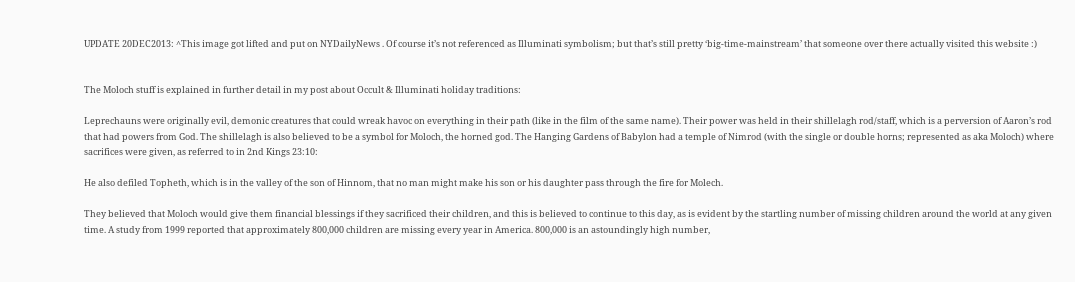UPDATE 20DEC2013: ^This image got lifted and put on NYDailyNews . Of course it’s not referenced as Illuminati symbolism; but that’s still pretty ‘big-time-mainstream’ that someone over there actually visited this website :)


The Moloch stuff is explained in further detail in my post about Occult & Illuminati holiday traditions:

Leprechauns were originally evil, demonic creatures that could wreak havoc on everything in their path (like in the film of the same name). Their power was held in their shillelagh rod/staff, which is a perversion of Aaron’s rod that had powers from God. The shillelagh is also believed to be a symbol for Moloch, the horned god. The Hanging Gardens of Babylon had a temple of Nimrod (with the single or double horns; represented as aka Moloch) where sacrifices were given, as referred to in 2nd Kings 23:10:

He also defiled Topheth, which is in the valley of the son of Hinnom, that no man might make his son or his daughter pass through the fire for Molech.

They believed that Moloch would give them financial blessings if they sacrificed their children, and this is believed to continue to this day, as is evident by the startling number of missing children around the world at any given time. A study from 1999 reported that approximately 800,000 children are missing every year in America. 800,000 is an astoundingly high number,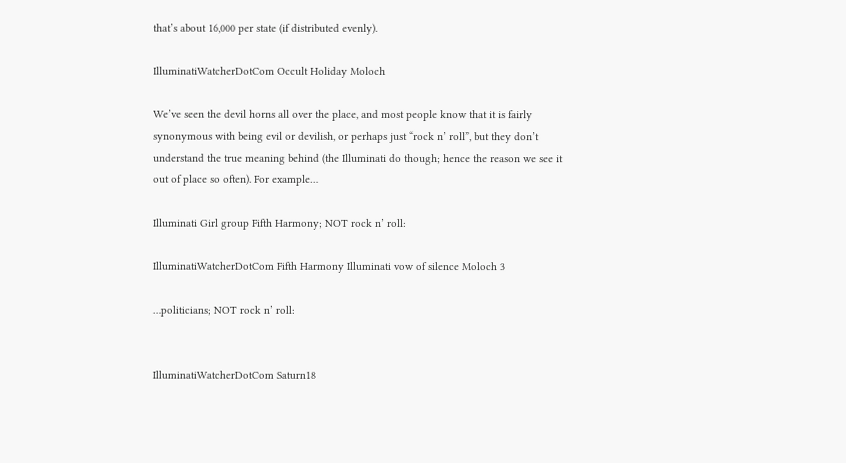that’s about 16,000 per state (if distributed evenly).

IlluminatiWatcherDotCom Occult Holiday Moloch

We’ve seen the devil horns all over the place, and most people know that it is fairly synonymous with being evil or devilish, or perhaps just “rock n’ roll”, but they don’t understand the true meaning behind (the Illuminati do though; hence the reason we see it out of place so often). For example…

Illuminati Girl group Fifth Harmony; NOT rock n’ roll:

IlluminatiWatcherDotCom Fifth Harmony Illuminati vow of silence Moloch 3

…politicians; NOT rock n’ roll:


IlluminatiWatcherDotCom Saturn18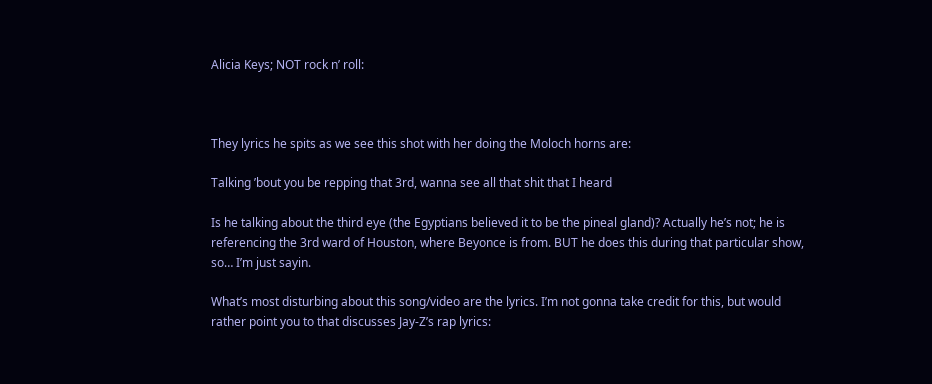Alicia Keys; NOT rock n’ roll:



They lyrics he spits as we see this shot with her doing the Moloch horns are:

Talking ’bout you be repping that 3rd, wanna see all that shit that I heard

Is he talking about the third eye (the Egyptians believed it to be the pineal gland)? Actually he’s not; he is referencing the 3rd ward of Houston, where Beyonce is from. BUT he does this during that particular show, so… I’m just sayin.

What’s most disturbing about this song/video are the lyrics. I’m not gonna take credit for this, but would rather point you to that discusses Jay-Z’s rap lyrics: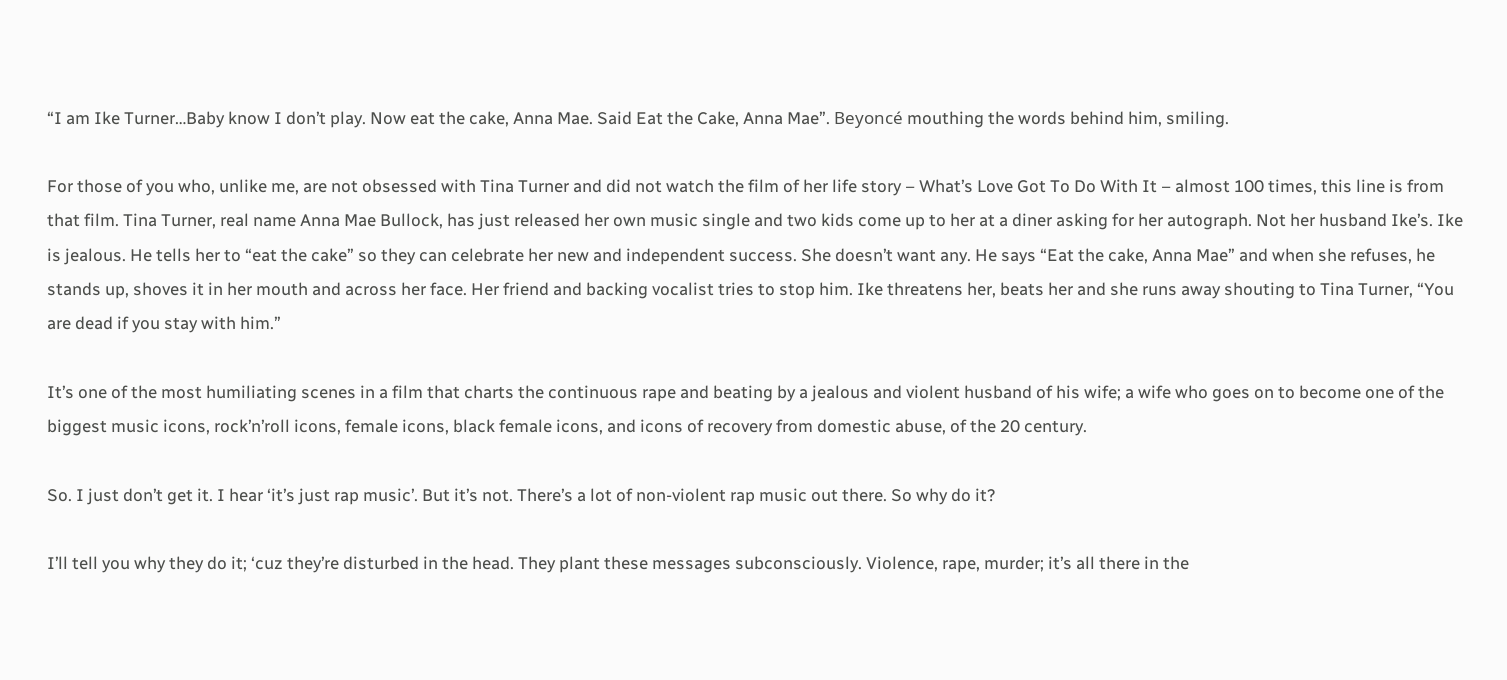“I am Ike Turner…Baby know I don’t play. Now eat the cake, Anna Mae. Said Eat the Cake, Anna Mae”. Beyoncé mouthing the words behind him, smiling.

For those of you who, unlike me, are not obsessed with Tina Turner and did not watch the film of her life story – What’s Love Got To Do With It – almost 100 times, this line is from that film. Tina Turner, real name Anna Mae Bullock, has just released her own music single and two kids come up to her at a diner asking for her autograph. Not her husband Ike’s. Ike is jealous. He tells her to “eat the cake” so they can celebrate her new and independent success. She doesn’t want any. He says “Eat the cake, Anna Mae” and when she refuses, he stands up, shoves it in her mouth and across her face. Her friend and backing vocalist tries to stop him. Ike threatens her, beats her and she runs away shouting to Tina Turner, “You are dead if you stay with him.”

It’s one of the most humiliating scenes in a film that charts the continuous rape and beating by a jealous and violent husband of his wife; a wife who goes on to become one of the biggest music icons, rock’n’roll icons, female icons, black female icons, and icons of recovery from domestic abuse, of the 20 century.

So. I just don’t get it. I hear ‘it’s just rap music’. But it’s not. There’s a lot of non-violent rap music out there. So why do it?

I’ll tell you why they do it; ‘cuz they’re disturbed in the head. They plant these messages subconsciously. Violence, rape, murder; it’s all there in the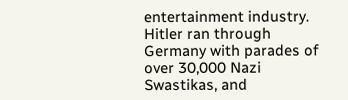entertainment industry. Hitler ran through Germany with parades of over 30,000 Nazi Swastikas, and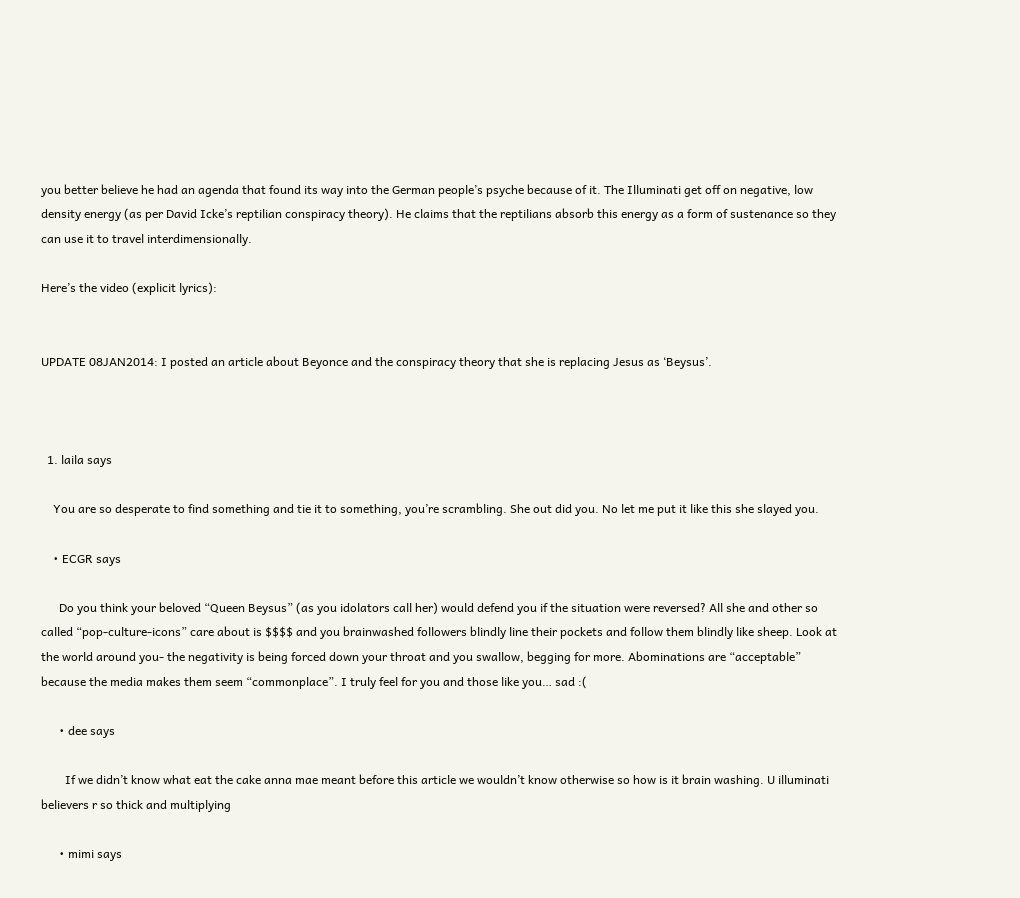you better believe he had an agenda that found its way into the German people’s psyche because of it. The Illuminati get off on negative, low density energy (as per David Icke’s reptilian conspiracy theory). He claims that the reptilians absorb this energy as a form of sustenance so they can use it to travel interdimensionally.

Here’s the video (explicit lyrics):


UPDATE 08JAN2014: I posted an article about Beyonce and the conspiracy theory that she is replacing Jesus as ‘Beysus’.



  1. laila says

    You are so desperate to find something and tie it to something, you’re scrambling. She out did you. No let me put it like this she slayed you.

    • ECGR says

      Do you think your beloved “Queen Beysus” (as you idolators call her) would defend you if the situation were reversed? All she and other so called “pop-culture-icons” care about is $$$$ and you brainwashed followers blindly line their pockets and follow them blindly like sheep. Look at the world around you- the negativity is being forced down your throat and you swallow, begging for more. Abominations are “acceptable” because the media makes them seem “commonplace”. I truly feel for you and those like you… sad :(

      • dee says

        If we didn’t know what eat the cake anna mae meant before this article we wouldn’t know otherwise so how is it brain washing. U illuminati believers r so thick and multiplying

      • mimi says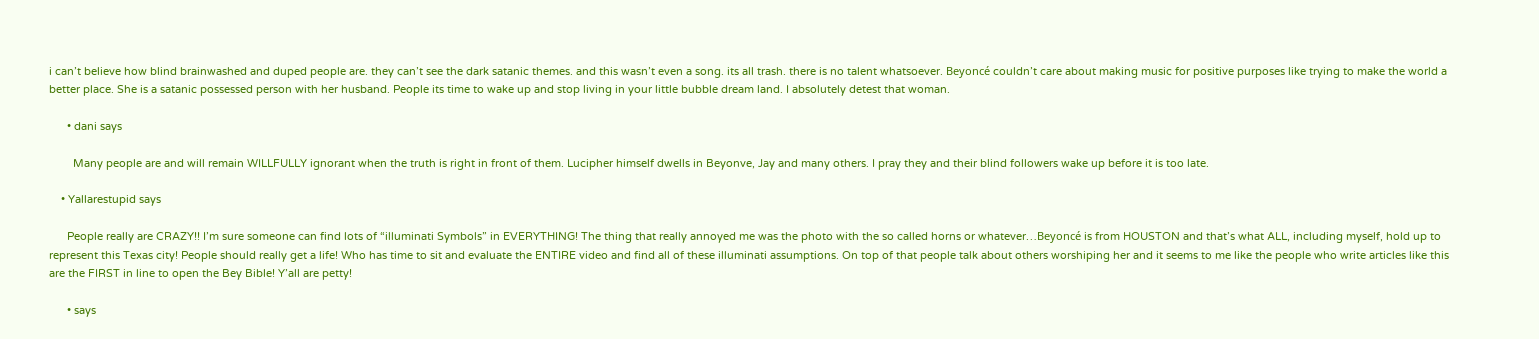i can’t believe how blind brainwashed and duped people are. they can’t see the dark satanic themes. and this wasn’t even a song. its all trash. there is no talent whatsoever. Beyoncé couldn’t care about making music for positive purposes like trying to make the world a better place. She is a satanic possessed person with her husband. People its time to wake up and stop living in your little bubble dream land. I absolutely detest that woman.

      • dani says

        Many people are and will remain WILLFULLY ignorant when the truth is right in front of them. Lucipher himself dwells in Beyonve, Jay and many others. I pray they and their blind followers wake up before it is too late.

    • Yallarestupid says

      People really are CRAZY!! I’m sure someone can find lots of “illuminati Symbols” in EVERYTHING! The thing that really annoyed me was the photo with the so called horns or whatever…Beyoncé is from HOUSTON and that’s what ALL, including myself, hold up to represent this Texas city! People should really get a life! Who has time to sit and evaluate the ENTIRE video and find all of these illuminati assumptions. On top of that people talk about others worshiping her and it seems to me like the people who write articles like this are the FIRST in line to open the Bey Bible! Y’all are petty!

      • says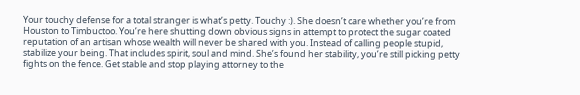Your touchy defense for a total stranger is what’s petty. Touchy :). She doesn’t care whether you’re from Houston to Timbuctoo. You’re here shutting down obvious signs in attempt to protect the sugar coated reputation of an artisan whose wealth will never be shared with you. Instead of calling people stupid, stabilize your being. That includes spirit, soul and mind. She’s found her stability, you’re still picking petty fights on the fence. Get stable and stop playing attorney to the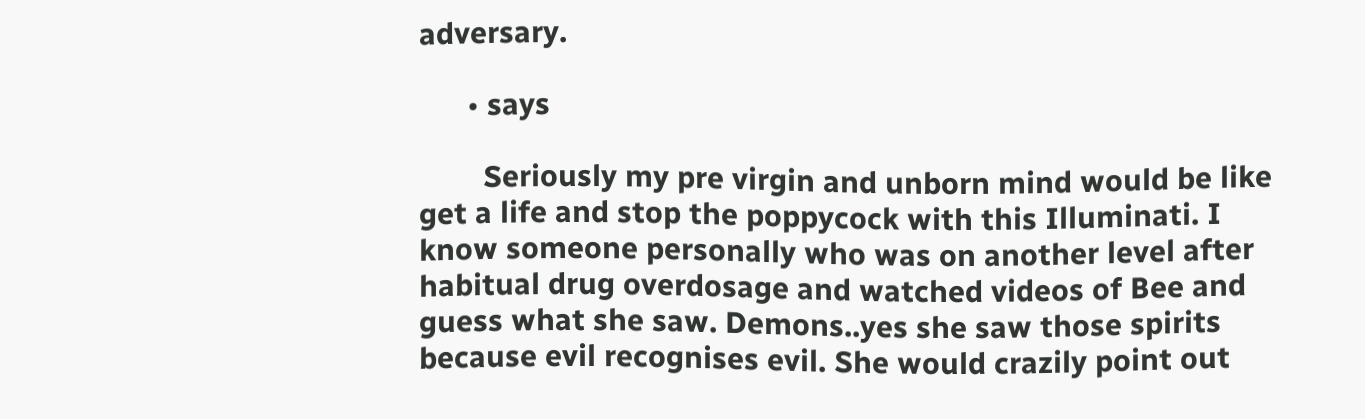adversary.

      • says

        Seriously my pre virgin and unborn mind would be like get a life and stop the poppycock with this Illuminati. I know someone personally who was on another level after habitual drug overdosage and watched videos of Bee and guess what she saw. Demons..yes she saw those spirits because evil recognises evil. She would crazily point out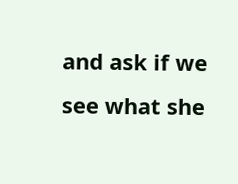and ask if we see what she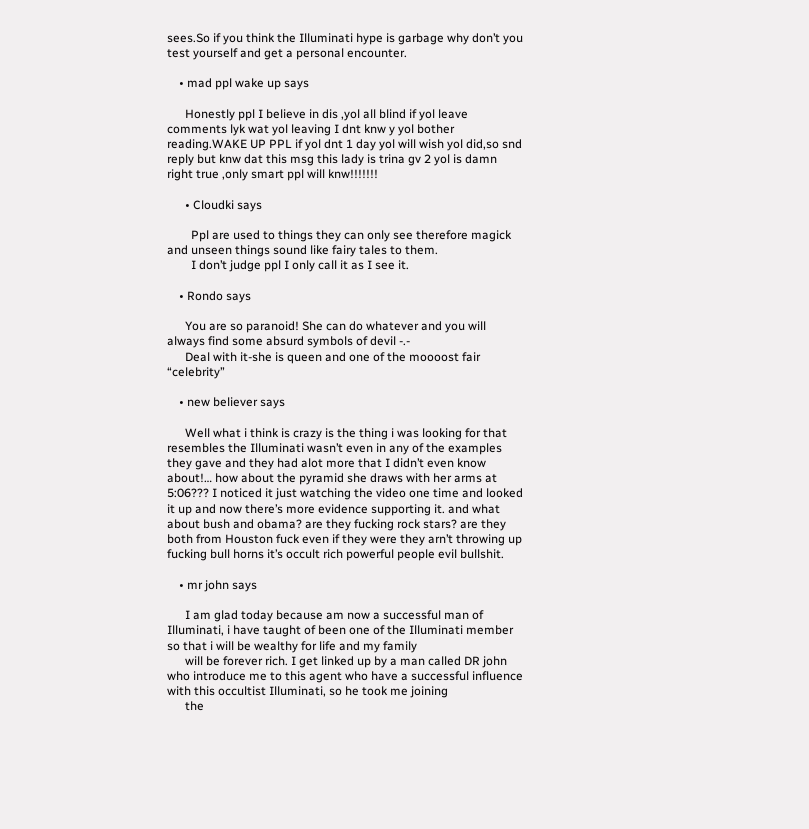sees.So if you think the Illuminati hype is garbage why don’t you test yourself and get a personal encounter.

    • mad ppl wake up says

      Honestly ppl I believe in dis ,yol all blind if yol leave comments lyk wat yol leaving I dnt knw y yol bother reading.WAKE UP PPL if yol dnt 1 day yol will wish yol did,so snd reply but knw dat this msg this lady is trina gv 2 yol is damn right true ,only smart ppl will knw!!!!!!!

      • Cloudki says

        Ppl are used to things they can only see therefore magick and unseen things sound like fairy tales to them.
        I don’t judge ppl I only call it as I see it.

    • Rondo says

      You are so paranoid! She can do whatever and you will always find some absurd symbols of devil -.-
      Deal with it-she is queen and one of the moooost fair “celebrity”

    • new believer says

      Well what i think is crazy is the thing i was looking for that resembles the Illuminati wasn’t even in any of the examples they gave and they had alot more that I didn’t even know about!… how about the pyramid she draws with her arms at 5:06??? I noticed it just watching the video one time and looked it up and now there’s more evidence supporting it. and what about bush and obama? are they fucking rock stars? are they both from Houston fuck even if they were they arn’t throwing up fucking bull horns it’s occult rich powerful people evil bullshit.

    • mr john says

      I am glad today because am now a successful man of Illuminati, i have taught of been one of the Illuminati member so that i will be wealthy for life and my family
      will be forever rich. I get linked up by a man called DR john who introduce me to this agent who have a successful influence with this occultist Illuminati, so he took me joining
      the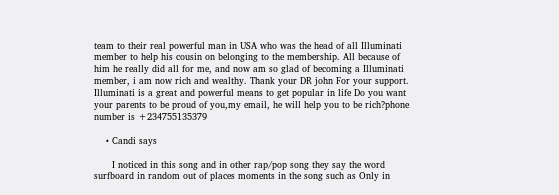team to their real powerful man in USA who was the head of all Illuminati member to help his cousin on belonging to the membership. All because of him he really did all for me, and now am so glad of becoming a Illuminati member, i am now rich and wealthy. Thank your DR john For your support. Illuminati is a great and powerful means to get popular in life Do you want your parents to be proud of you,my email, he will help you to be rich?phone number is +234755135379

    • Candi says

      I noticed in this song and in other rap/pop song they say the word surfboard in random out of places moments in the song such as Only in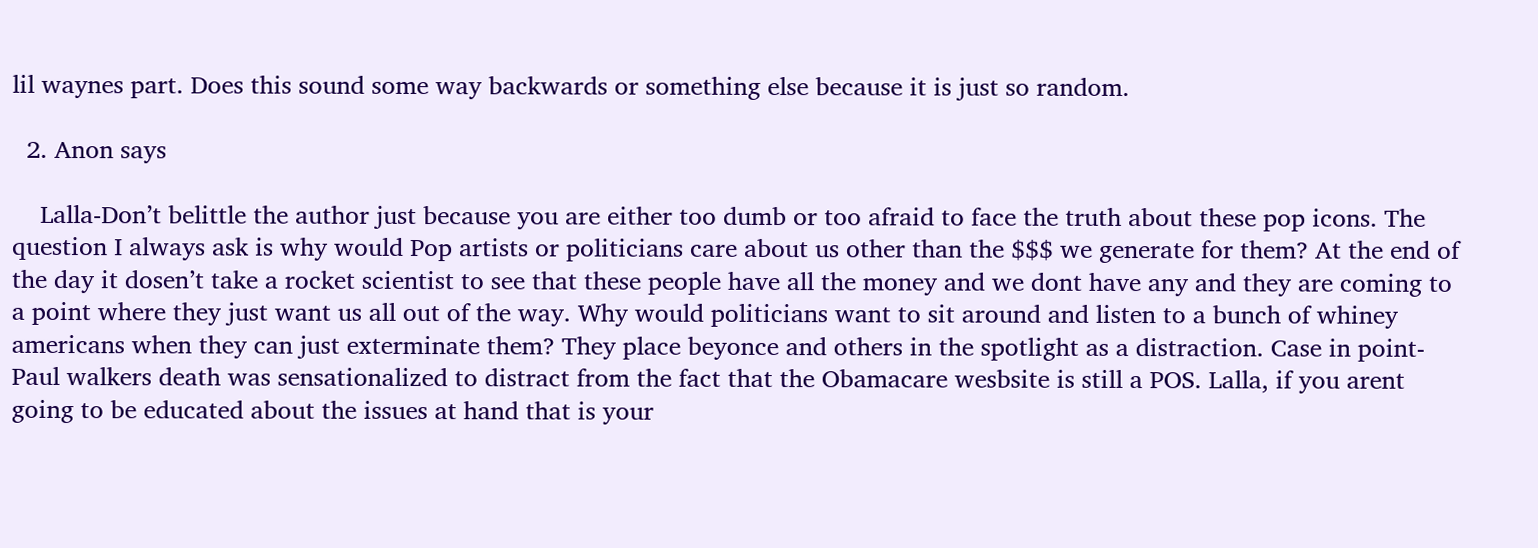lil waynes part. Does this sound some way backwards or something else because it is just so random.

  2. Anon says

    Lalla-Don’t belittle the author just because you are either too dumb or too afraid to face the truth about these pop icons. The question I always ask is why would Pop artists or politicians care about us other than the $$$ we generate for them? At the end of the day it dosen’t take a rocket scientist to see that these people have all the money and we dont have any and they are coming to a point where they just want us all out of the way. Why would politicians want to sit around and listen to a bunch of whiney americans when they can just exterminate them? They place beyonce and others in the spotlight as a distraction. Case in point-Paul walkers death was sensationalized to distract from the fact that the Obamacare wesbsite is still a POS. Lalla, if you arent going to be educated about the issues at hand that is your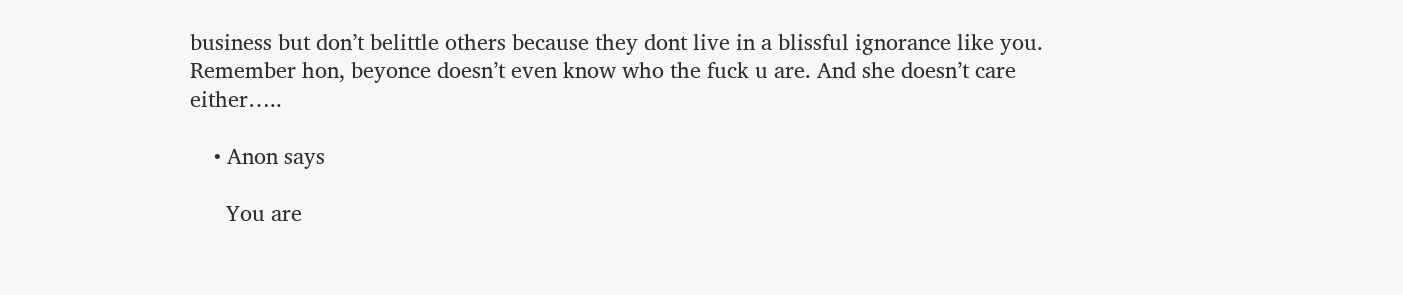business but don’t belittle others because they dont live in a blissful ignorance like you. Remember hon, beyonce doesn’t even know who the fuck u are. And she doesn’t care either…..

    • Anon says

      You are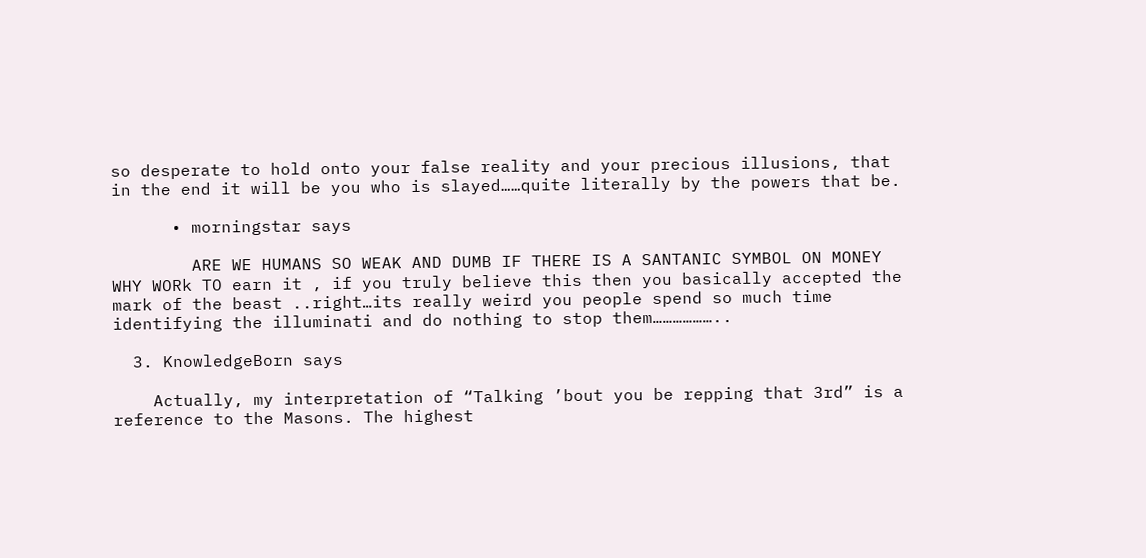so desperate to hold onto your false reality and your precious illusions, that in the end it will be you who is slayed……quite literally by the powers that be.

      • morningstar says

        ARE WE HUMANS SO WEAK AND DUMB IF THERE IS A SANTANIC SYMBOL ON MONEY WHY WORk TO earn it , if you truly believe this then you basically accepted the mark of the beast ..right…its really weird you people spend so much time identifying the illuminati and do nothing to stop them………………..

  3. KnowledgeBorn says

    Actually, my interpretation of “Talking ’bout you be repping that 3rd” is a reference to the Masons. The highest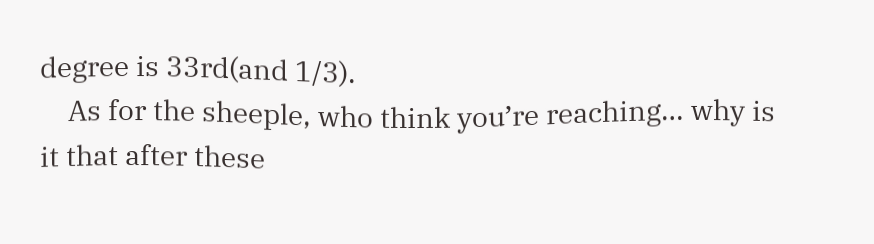degree is 33rd(and 1/3).
    As for the sheeple, who think you’re reaching… why is it that after these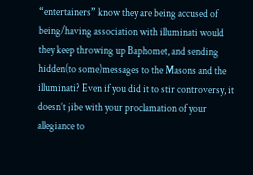“entertainers” know they are being accused of being/having association with illuminati would they keep throwing up Baphomet, and sending hidden(to some)messages to the Masons and the illuminati? Even if you did it to stir controversy, it doesn’t jibe with your proclamation of your allegiance to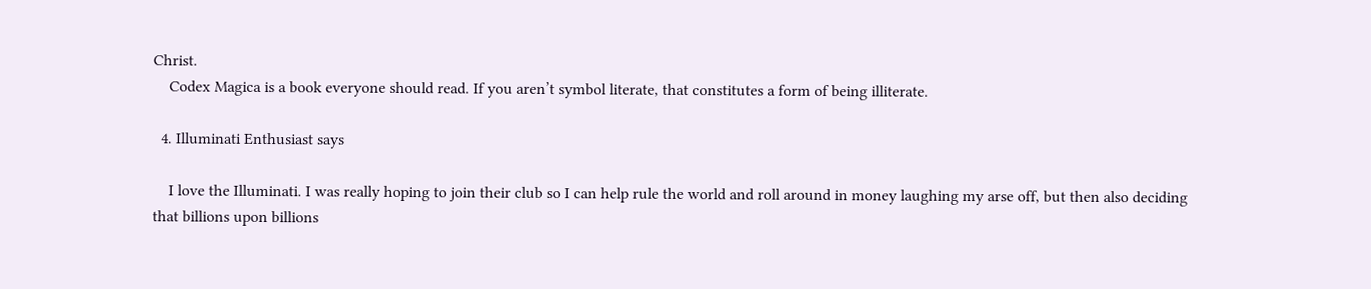Christ.
    Codex Magica is a book everyone should read. If you aren’t symbol literate, that constitutes a form of being illiterate.

  4. Illuminati Enthusiast says

    I love the Illuminati. I was really hoping to join their club so I can help rule the world and roll around in money laughing my arse off, but then also deciding that billions upon billions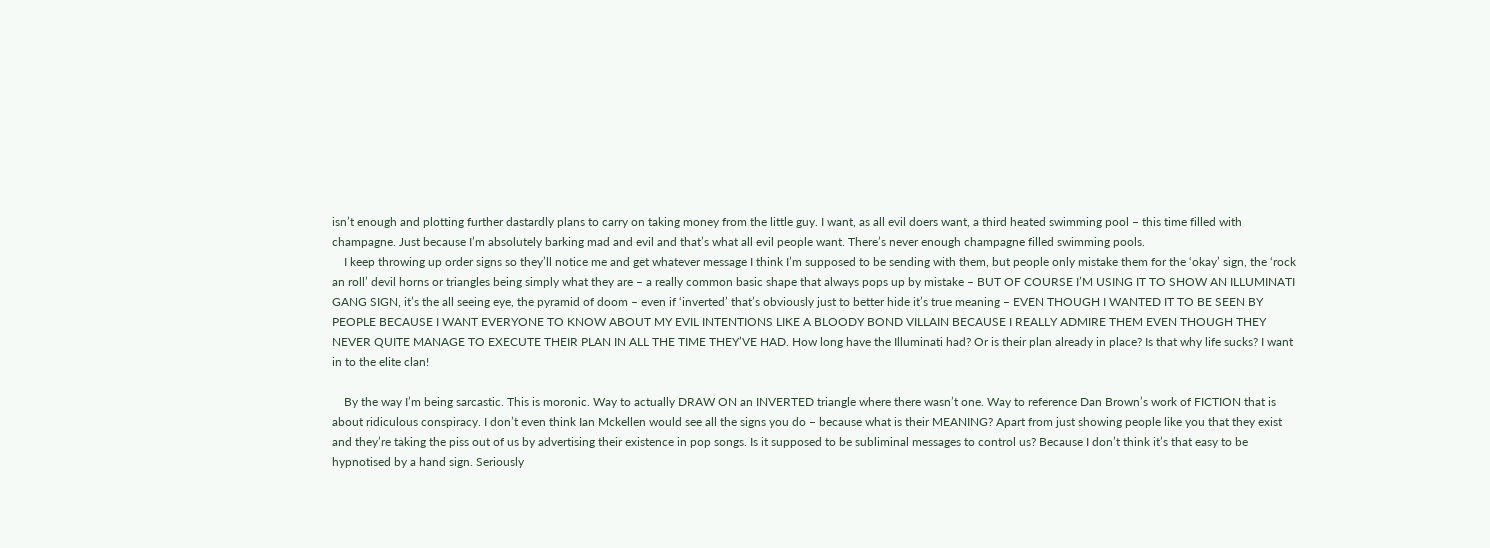isn’t enough and plotting further dastardly plans to carry on taking money from the little guy. I want, as all evil doers want, a third heated swimming pool – this time filled with champagne. Just because I’m absolutely barking mad and evil and that’s what all evil people want. There’s never enough champagne filled swimming pools.
    I keep throwing up order signs so they’ll notice me and get whatever message I think I’m supposed to be sending with them, but people only mistake them for the ‘okay’ sign, the ‘rock an roll’ devil horns or triangles being simply what they are – a really common basic shape that always pops up by mistake – BUT OF COURSE I’M USING IT TO SHOW AN ILLUMINATI GANG SIGN, it’s the all seeing eye, the pyramid of doom – even if ‘inverted’ that’s obviously just to better hide it’s true meaning – EVEN THOUGH I WANTED IT TO BE SEEN BY PEOPLE BECAUSE I WANT EVERYONE TO KNOW ABOUT MY EVIL INTENTIONS LIKE A BLOODY BOND VILLAIN BECAUSE I REALLY ADMIRE THEM EVEN THOUGH THEY NEVER QUITE MANAGE TO EXECUTE THEIR PLAN IN ALL THE TIME THEY’VE HAD. How long have the Illuminati had? Or is their plan already in place? Is that why life sucks? I want in to the elite clan!

    By the way I’m being sarcastic. This is moronic. Way to actually DRAW ON an INVERTED triangle where there wasn’t one. Way to reference Dan Brown’s work of FICTION that is about ridiculous conspiracy. I don’t even think Ian Mckellen would see all the signs you do – because what is their MEANING? Apart from just showing people like you that they exist and they’re taking the piss out of us by advertising their existence in pop songs. Is it supposed to be subliminal messages to control us? Because I don’t think it’s that easy to be hypnotised by a hand sign. Seriously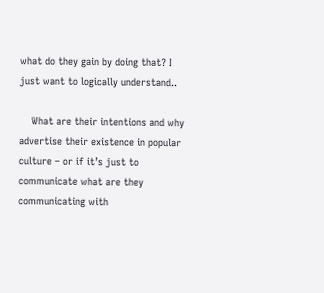what do they gain by doing that? I just want to logically understand..

    What are their intentions and why advertise their existence in popular culture – or if it’s just to communicate what are they communicating with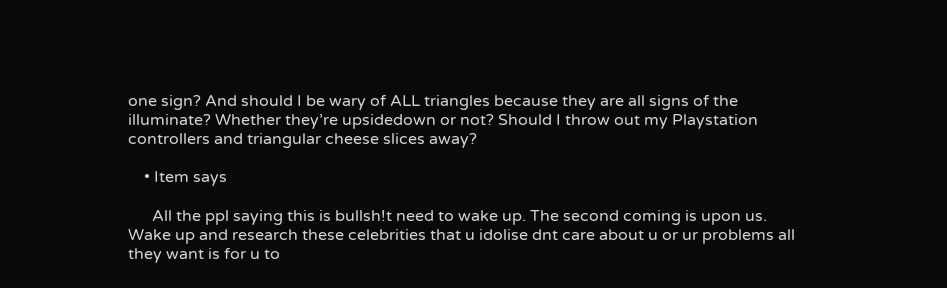one sign? And should I be wary of ALL triangles because they are all signs of the illuminate? Whether they’re upsidedown or not? Should I throw out my Playstation controllers and triangular cheese slices away?

    • Item says

      All the ppl saying this is bullsh!t need to wake up. The second coming is upon us. Wake up and research these celebrities that u idolise dnt care about u or ur problems all they want is for u to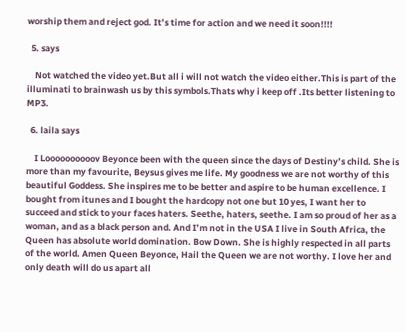worship them and reject god. It’s time for action and we need it soon!!!!

  5. says

    Not watched the video yet.But all i will not watch the video either.This is part of the illuminati to brainwash us by this symbols.Thats why i keep off .Its better listening to MP3.

  6. laila says

    I Loooooooooov Beyonce been with the queen since the days of Destiny’s child. She is more than my favourite, Beysus gives me life. My goodness we are not worthy of this beautiful Goddess. She inspires me to be better and aspire to be human excellence. I bought from itunes and I bought the hardcopy not one but 10 yes, I want her to succeed and stick to your faces haters. Seethe, haters, seethe. I am so proud of her as a woman, and as a black person and. And I’m not in the USA I live in South Africa, the Queen has absolute world domination. Bow Down. She is highly respected in all parts of the world. Amen Queen Beyonce, Hail the Queen we are not worthy. I love her and only death will do us apart all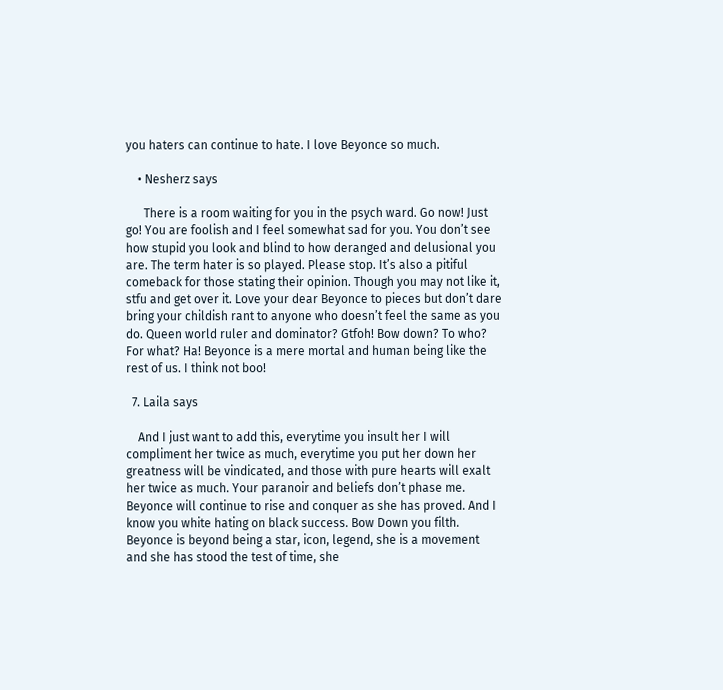you haters can continue to hate. I love Beyonce so much.

    • Nesherz says

      There is a room waiting for you in the psych ward. Go now! Just go! You are foolish and I feel somewhat sad for you. You don’t see how stupid you look and blind to how deranged and delusional you are. The term hater is so played. Please stop. It’s also a pitiful comeback for those stating their opinion. Though you may not like it, stfu and get over it. Love your dear Beyonce to pieces but don’t dare bring your childish rant to anyone who doesn’t feel the same as you do. Queen world ruler and dominator? Gtfoh! Bow down? To who? For what? Ha! Beyonce is a mere mortal and human being like the rest of us. I think not boo!

  7. Laila says

    And I just want to add this, everytime you insult her I will compliment her twice as much, everytime you put her down her greatness will be vindicated, and those with pure hearts will exalt her twice as much. Your paranoir and beliefs don’t phase me. Beyonce will continue to rise and conquer as she has proved. And I know you white hating on black success. Bow Down you filth. Beyonce is beyond being a star, icon, legend, she is a movement and she has stood the test of time, she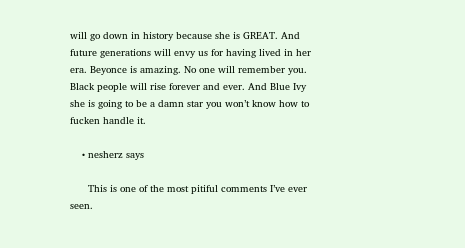will go down in history because she is GREAT. And future generations will envy us for having lived in her era. Beyonce is amazing. No one will remember you. Black people will rise forever and ever. And Blue Ivy she is going to be a damn star you won’t know how to fucken handle it.

    • nesherz says

      This is one of the most pitiful comments I’ve ever seen.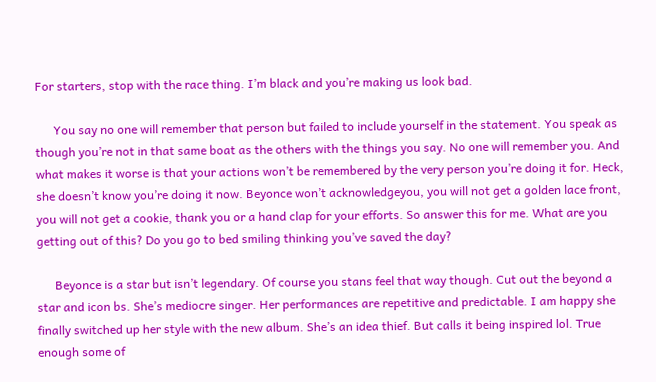For starters, stop with the race thing. I’m black and you’re making us look bad.

      You say no one will remember that person but failed to include yourself in the statement. You speak as though you’re not in that same boat as the others with the things you say. No one will remember you. And what makes it worse is that your actions won’t be remembered by the very person you’re doing it for. Heck, she doesn’t know you’re doing it now. Beyonce won’t acknowledgeyou, you will not get a golden lace front, you will not get a cookie, thank you or a hand clap for your efforts. So answer this for me. What are you getting out of this? Do you go to bed smiling thinking you’ve saved the day?

      Beyonce is a star but isn’t legendary. Of course you stans feel that way though. Cut out the beyond a star and icon bs. She’s mediocre singer. Her performances are repetitive and predictable. I am happy she finally switched up her style with the new album. She’s an idea thief. But calls it being inspired lol. True enough some of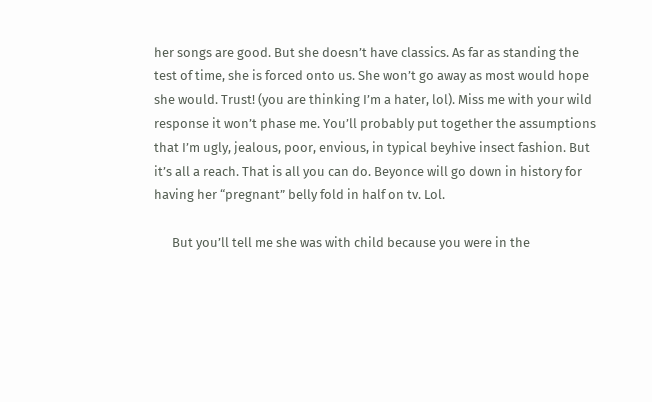her songs are good. But she doesn’t have classics. As far as standing the test of time, she is forced onto us. She won’t go away as most would hope she would. Trust! (you are thinking I’m a hater, lol). Miss me with your wild response it won’t phase me. You’ll probably put together the assumptions that I’m ugly, jealous, poor, envious, in typical beyhive insect fashion. But it’s all a reach. That is all you can do. Beyonce will go down in history for having her “pregnant” belly fold in half on tv. Lol.

      But you’ll tell me she was with child because you were in the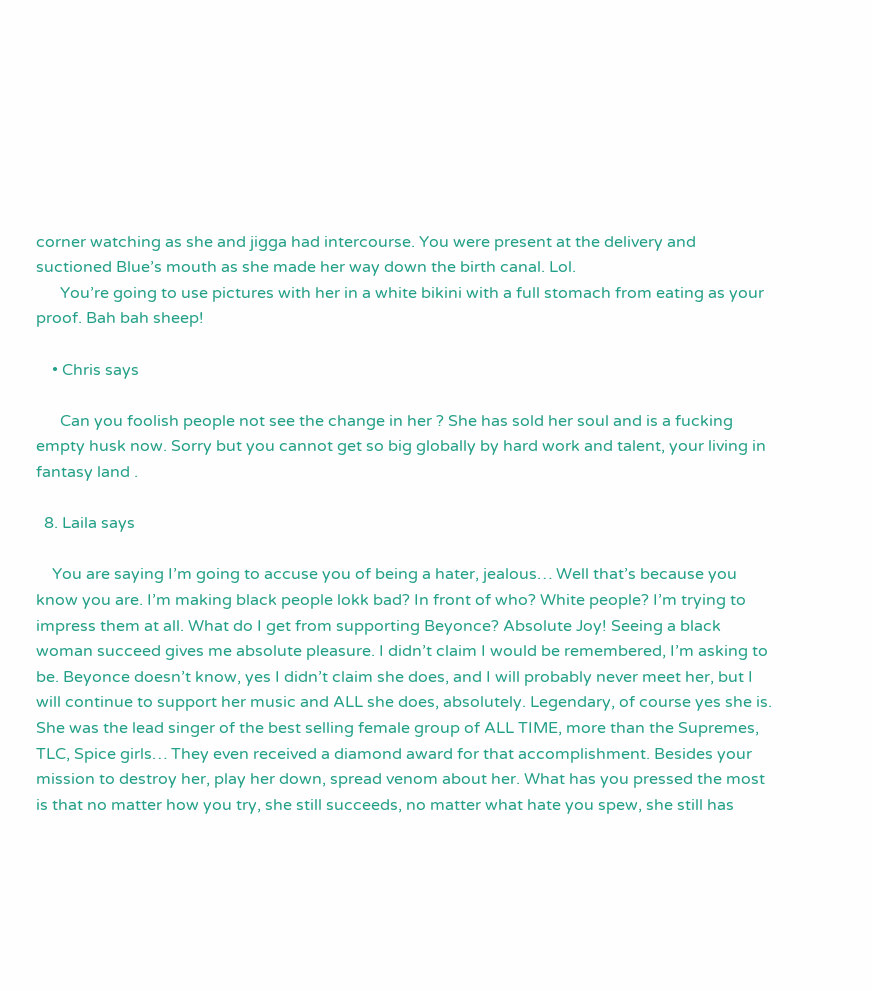corner watching as she and jigga had intercourse. You were present at the delivery and suctioned Blue’s mouth as she made her way down the birth canal. Lol.
      You’re going to use pictures with her in a white bikini with a full stomach from eating as your proof. Bah bah sheep!

    • Chris says

      Can you foolish people not see the change in her ? She has sold her soul and is a fucking empty husk now. Sorry but you cannot get so big globally by hard work and talent, your living in fantasy land .

  8. Laila says

    You are saying I’m going to accuse you of being a hater, jealous… Well that’s because you know you are. I’m making black people lokk bad? In front of who? White people? I’m trying to impress them at all. What do I get from supporting Beyonce? Absolute Joy! Seeing a black woman succeed gives me absolute pleasure. I didn’t claim I would be remembered, I’m asking to be. Beyonce doesn’t know, yes I didn’t claim she does, and I will probably never meet her, but I will continue to support her music and ALL she does, absolutely. Legendary, of course yes she is. She was the lead singer of the best selling female group of ALL TIME, more than the Supremes, TLC, Spice girls… They even received a diamond award for that accomplishment. Besides your mission to destroy her, play her down, spread venom about her. What has you pressed the most is that no matter how you try, she still succeeds, no matter what hate you spew, she still has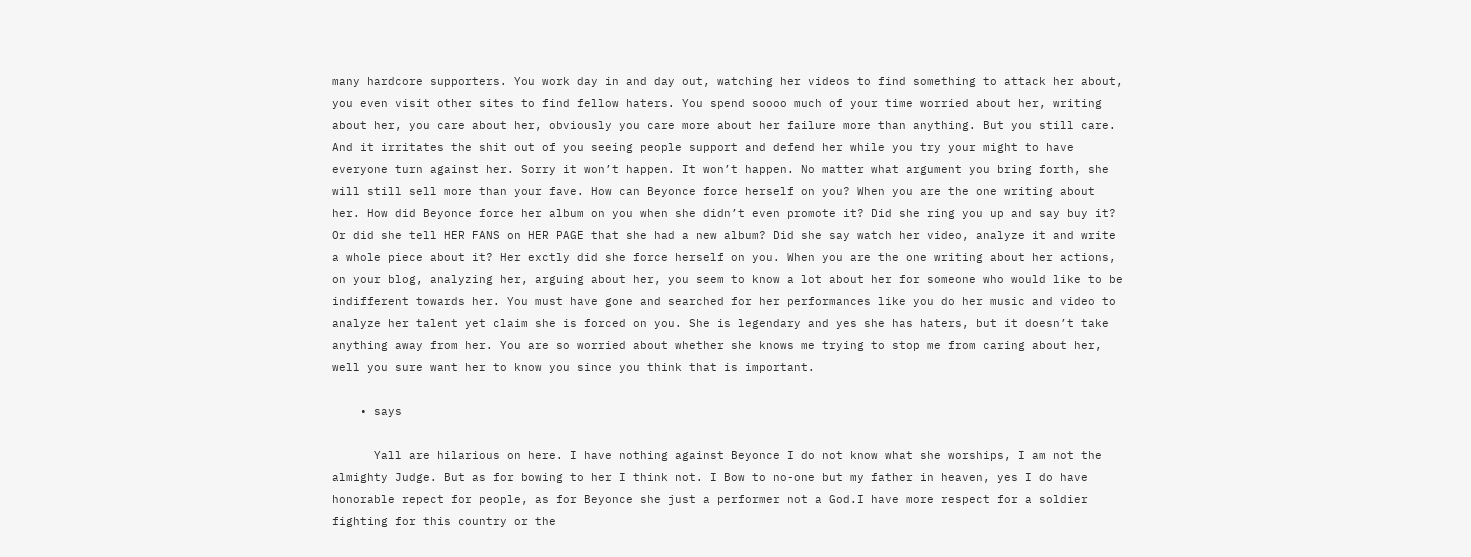many hardcore supporters. You work day in and day out, watching her videos to find something to attack her about, you even visit other sites to find fellow haters. You spend soooo much of your time worried about her, writing about her, you care about her, obviously you care more about her failure more than anything. But you still care. And it irritates the shit out of you seeing people support and defend her while you try your might to have everyone turn against her. Sorry it won’t happen. It won’t happen. No matter what argument you bring forth, she will still sell more than your fave. How can Beyonce force herself on you? When you are the one writing about her. How did Beyonce force her album on you when she didn’t even promote it? Did she ring you up and say buy it? Or did she tell HER FANS on HER PAGE that she had a new album? Did she say watch her video, analyze it and write a whole piece about it? Her exctly did she force herself on you. When you are the one writing about her actions, on your blog, analyzing her, arguing about her, you seem to know a lot about her for someone who would like to be indifferent towards her. You must have gone and searched for her performances like you do her music and video to analyze her talent yet claim she is forced on you. She is legendary and yes she has haters, but it doesn’t take anything away from her. You are so worried about whether she knows me trying to stop me from caring about her, well you sure want her to know you since you think that is important.

    • says

      Yall are hilarious on here. I have nothing against Beyonce I do not know what she worships, I am not the almighty Judge. But as for bowing to her I think not. I Bow to no-one but my father in heaven, yes I do have honorable repect for people, as for Beyonce she just a performer not a God.I have more respect for a soldier fighting for this country or the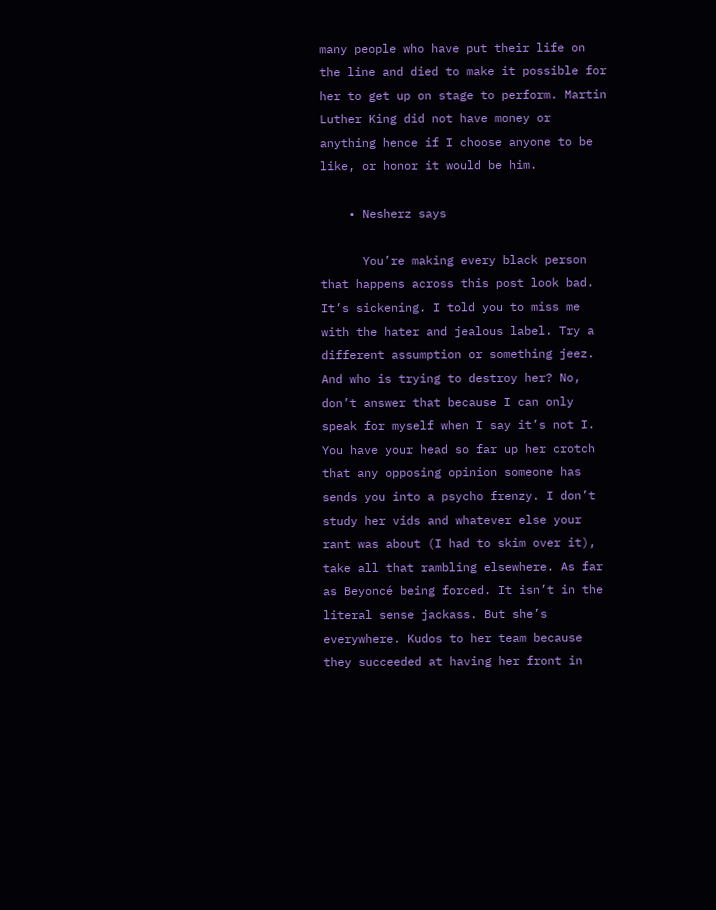many people who have put their life on the line and died to make it possible for her to get up on stage to perform. Martin Luther King did not have money or anything hence if I choose anyone to be like, or honor it would be him.

    • Nesherz says

      You’re making every black person that happens across this post look bad. It’s sickening. I told you to miss me with the hater and jealous label. Try a different assumption or something jeez. And who is trying to destroy her? No, don’t answer that because I can only speak for myself when I say it’s not I. You have your head so far up her crotch that any opposing opinion someone has sends you into a psycho frenzy. I don’t study her vids and whatever else your rant was about (I had to skim over it), take all that rambling elsewhere. As far as Beyoncé being forced. It isn’t in the literal sense jackass. But she’s everywhere. Kudos to her team because they succeeded at having her front in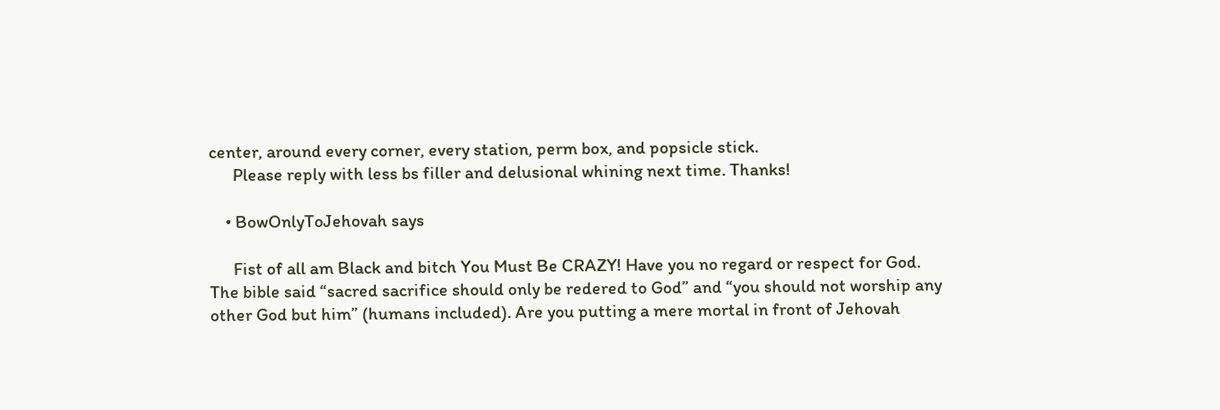center, around every corner, every station, perm box, and popsicle stick.
      Please reply with less bs filler and delusional whining next time. Thanks!

    • BowOnlyToJehovah says

      Fist of all am Black and bitch You Must Be CRAZY! Have you no regard or respect for God. The bible said “sacred sacrifice should only be redered to God” and “you should not worship any other God but him” (humans included). Are you putting a mere mortal in front of Jehovah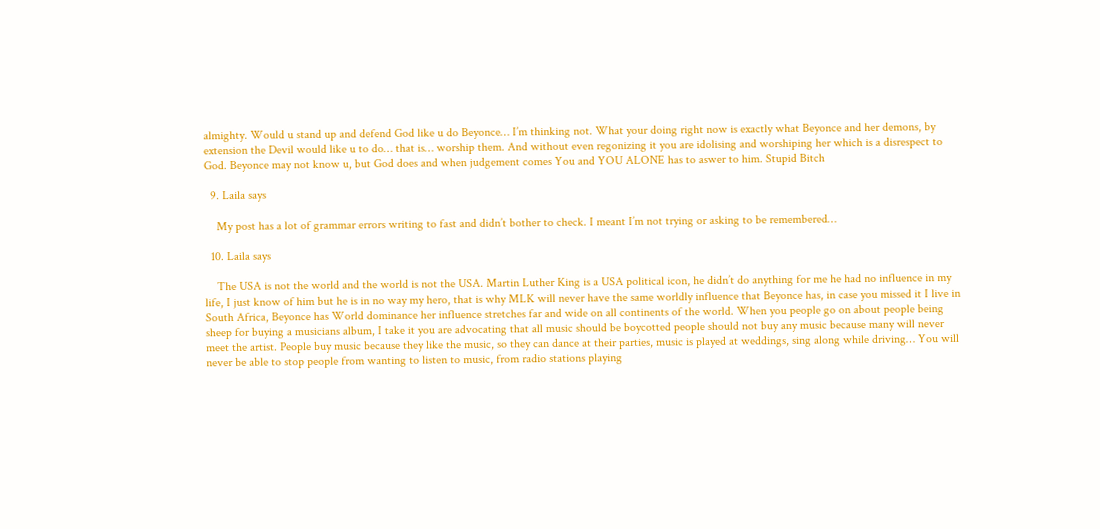almighty. Would u stand up and defend God like u do Beyonce… I’m thinking not. What your doing right now is exactly what Beyonce and her demons, by extension the Devil would like u to do… that is… worship them. And without even regonizing it you are idolising and worshiping her which is a disrespect to God. Beyonce may not know u, but God does and when judgement comes You and YOU ALONE has to aswer to him. Stupid Bitch

  9. Laila says

    My post has a lot of grammar errors writing to fast and didn’t bother to check. I meant I’m not trying or asking to be remembered…

  10. Laila says

    The USA is not the world and the world is not the USA. Martin Luther King is a USA political icon, he didn’t do anything for me he had no influence in my life, I just know of him but he is in no way my hero, that is why MLK will never have the same worldly influence that Beyonce has, in case you missed it I live in South Africa, Beyonce has World dominance her influence stretches far and wide on all continents of the world. When you people go on about people being sheep for buying a musicians album, I take it you are advocating that all music should be boycotted people should not buy any music because many will never meet the artist. People buy music because they like the music, so they can dance at their parties, music is played at weddings, sing along while driving… You will never be able to stop people from wanting to listen to music, from radio stations playing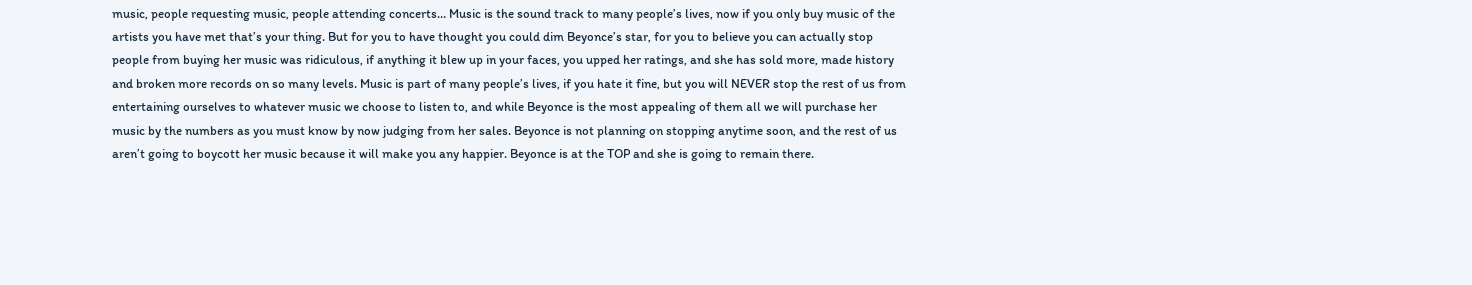music, people requesting music, people attending concerts… Music is the sound track to many people’s lives, now if you only buy music of the artists you have met that’s your thing. But for you to have thought you could dim Beyonce’s star, for you to believe you can actually stop people from buying her music was ridiculous, if anything it blew up in your faces, you upped her ratings, and she has sold more, made history and broken more records on so many levels. Music is part of many people’s lives, if you hate it fine, but you will NEVER stop the rest of us from entertaining ourselves to whatever music we choose to listen to, and while Beyonce is the most appealing of them all we will purchase her music by the numbers as you must know by now judging from her sales. Beyonce is not planning on stopping anytime soon, and the rest of us aren’t going to boycott her music because it will make you any happier. Beyonce is at the TOP and she is going to remain there.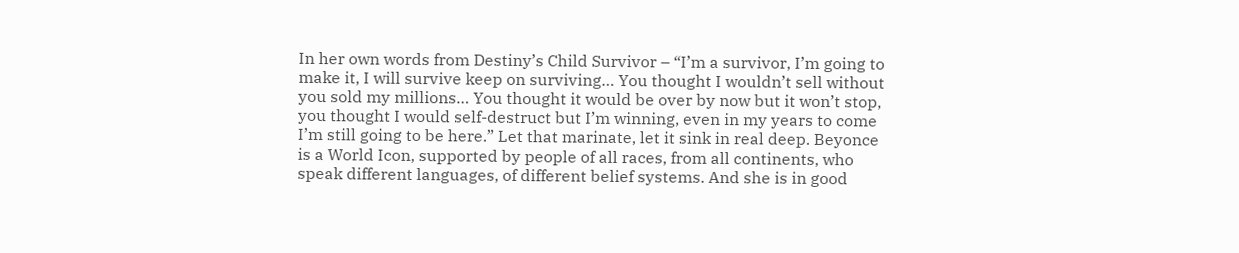In her own words from Destiny’s Child Survivor – “I’m a survivor, I’m going to make it, I will survive keep on surviving… You thought I wouldn’t sell without you sold my millions… You thought it would be over by now but it won’t stop, you thought I would self-destruct but I’m winning, even in my years to come I’m still going to be here.” Let that marinate, let it sink in real deep. Beyonce is a World Icon, supported by people of all races, from all continents, who speak different languages, of different belief systems. And she is in good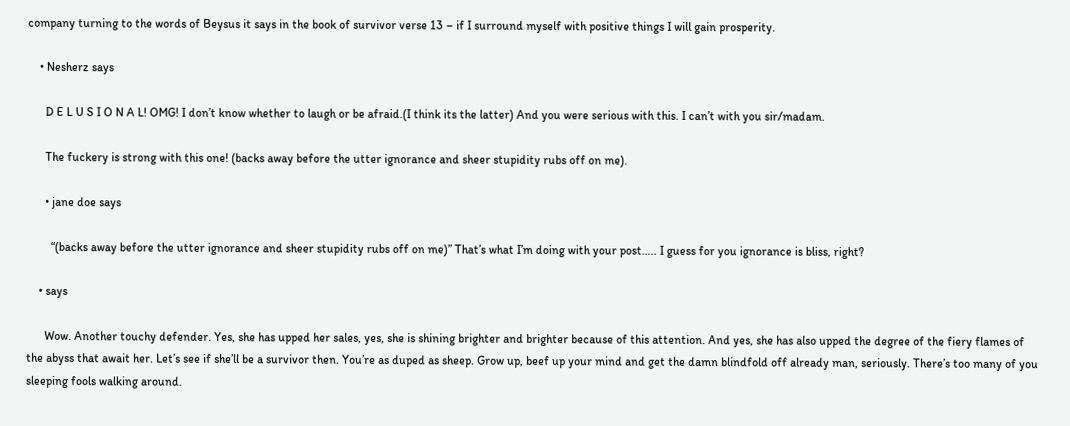company turning to the words of Beysus it says in the book of survivor verse 13 – if I surround myself with positive things I will gain prosperity.

    • Nesherz says

      D E L U S I O N A L! OMG! I don’t know whether to laugh or be afraid.(I think its the latter) And you were serious with this. I can’t with you sir/madam.

      The fuckery is strong with this one! (backs away before the utter ignorance and sheer stupidity rubs off on me).

      • jane doe says

        “(backs away before the utter ignorance and sheer stupidity rubs off on me)” That’s what I’m doing with your post….. I guess for you ignorance is bliss, right?

    • says

      Wow. Another touchy defender. Yes, she has upped her sales, yes, she is shining brighter and brighter because of this attention. And yes, she has also upped the degree of the fiery flames of the abyss that await her. Let’s see if she’ll be a survivor then. You’re as duped as sheep. Grow up, beef up your mind and get the damn blindfold off already man, seriously. There’s too many of you sleeping fools walking around.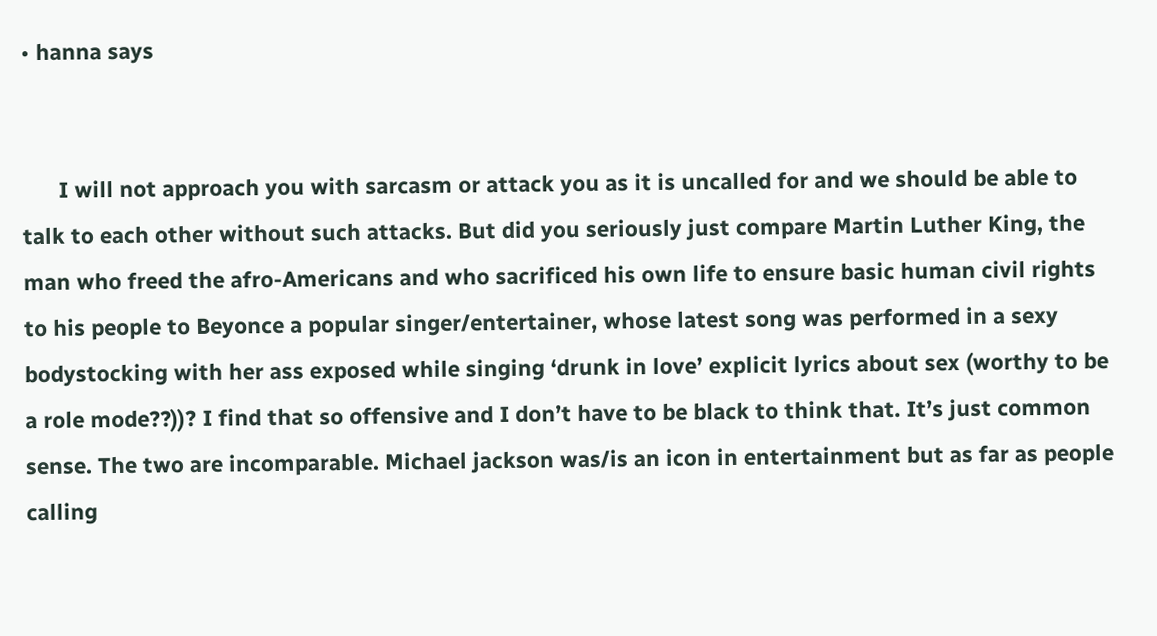• hanna says


      I will not approach you with sarcasm or attack you as it is uncalled for and we should be able to talk to each other without such attacks. But did you seriously just compare Martin Luther King, the man who freed the afro-Americans and who sacrificed his own life to ensure basic human civil rights to his people to Beyonce a popular singer/entertainer, whose latest song was performed in a sexy bodystocking with her ass exposed while singing ‘drunk in love’ explicit lyrics about sex (worthy to be a role mode??))? I find that so offensive and I don’t have to be black to think that. It’s just common sense. The two are incomparable. Michael jackson was/is an icon in entertainment but as far as people calling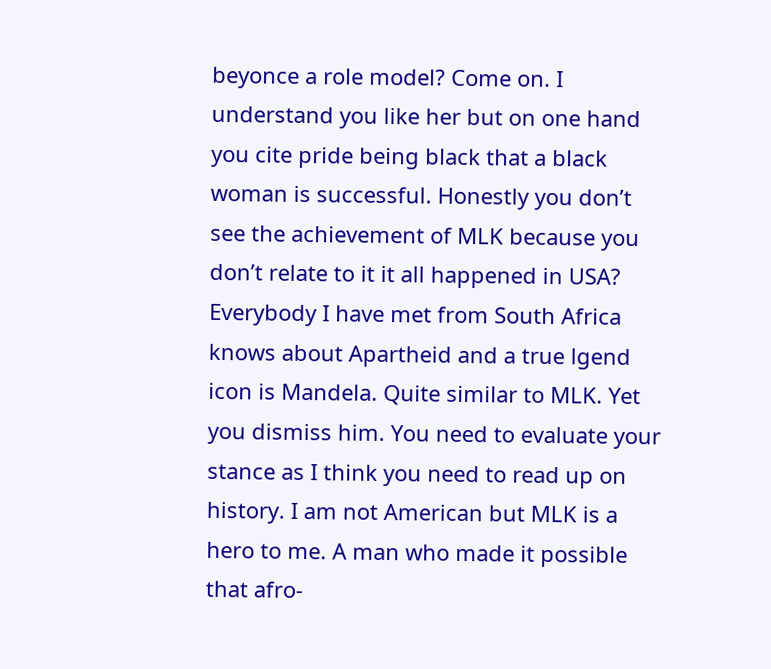beyonce a role model? Come on. I understand you like her but on one hand you cite pride being black that a black woman is successful. Honestly you don’t see the achievement of MLK because you don’t relate to it it all happened in USA? Everybody I have met from South Africa knows about Apartheid and a true lgend icon is Mandela. Quite similar to MLK. Yet you dismiss him. You need to evaluate your stance as I think you need to read up on history. I am not American but MLK is a hero to me. A man who made it possible that afro-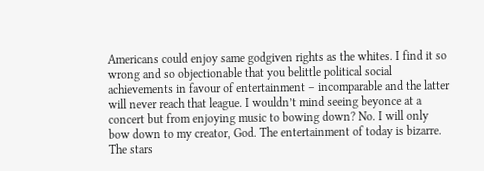Americans could enjoy same godgiven rights as the whites. I find it so wrong and so objectionable that you belittle political social achievements in favour of entertainment – incomparable and the latter will never reach that league. I wouldn’t mind seeing beyonce at a concert but from enjoying music to bowing down? No. I will only bow down to my creator, God. The entertainment of today is bizarre. The stars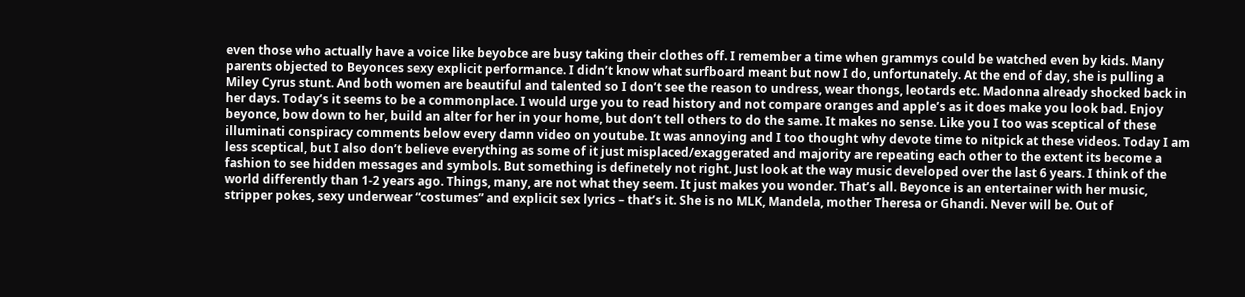even those who actually have a voice like beyobce are busy taking their clothes off. I remember a time when grammys could be watched even by kids. Many parents objected to Beyonces sexy explicit performance. I didn’t know what surfboard meant but now I do, unfortunately. At the end of day, she is pulling a Miley Cyrus stunt. And both women are beautiful and talented so I don’t see the reason to undress, wear thongs, leotards etc. Madonna already shocked back in her days. Today’s it seems to be a commonplace. I would urge you to read history and not compare oranges and apple’s as it does make you look bad. Enjoy beyonce, bow down to her, build an alter for her in your home, but don’t tell others to do the same. It makes no sense. Like you I too was sceptical of these illuminati conspiracy comments below every damn video on youtube. It was annoying and I too thought why devote time to nitpick at these videos. Today I am less sceptical, but I also don’t believe everything as some of it just misplaced/exaggerated and majority are repeating each other to the extent its become a fashion to see hidden messages and symbols. But something is definetely not right. Just look at the way music developed over the last 6 years. I think of the world differently than 1-2 years ago. Things, many, are not what they seem. It just makes you wonder. That’s all. Beyonce is an entertainer with her music, stripper pokes, sexy underwear “costumes” and explicit sex lyrics – that’s it. She is no MLK, Mandela, mother Theresa or Ghandi. Never will be. Out of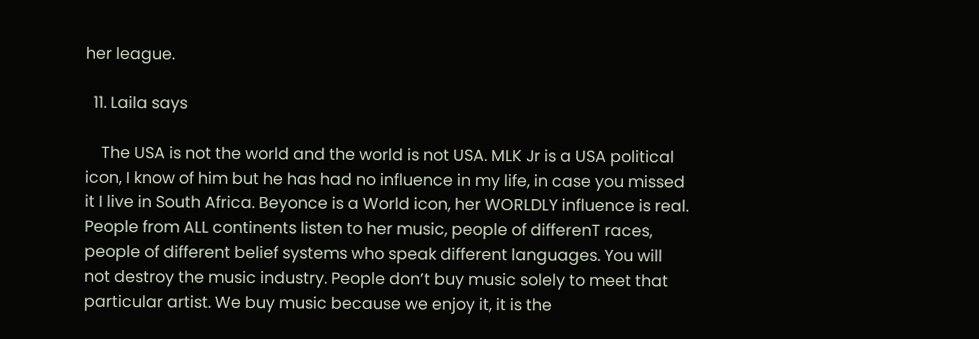her league.

  11. Laila says

    The USA is not the world and the world is not USA. MLK Jr is a USA political icon, I know of him but he has had no influence in my life, in case you missed it I live in South Africa. Beyonce is a World icon, her WORLDLY influence is real. People from ALL continents listen to her music, people of differenT races, people of different belief systems who speak different languages. You will not destroy the music industry. People don’t buy music solely to meet that particular artist. We buy music because we enjoy it, it is the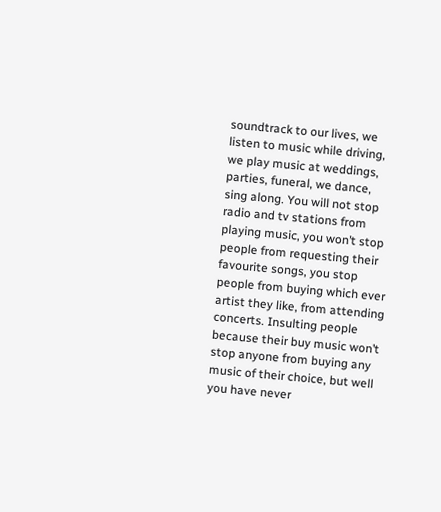soundtrack to our lives, we listen to music while driving, we play music at weddings, parties, funeral, we dance, sing along. You will not stop radio and tv stations from playing music, you won’t stop people from requesting their favourite songs, you stop people from buying which ever artist they like, from attending concerts. Insulting people because their buy music won’t stop anyone from buying any music of their choice, but well you have never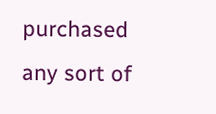purchased any sort of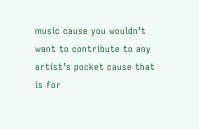music cause you wouldn’t want to contribute to any artist’s pocket cause that is for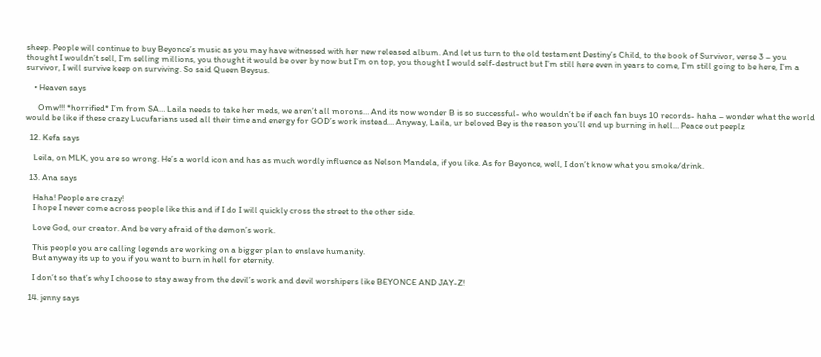sheep. People will continue to buy Beyonce’s music as you may have witnessed with her new released album. And let us turn to the old testament Destiny’s Child, to the book of Survivor, verse 3 – you thought I wouldn’t sell, I’m selling millions, you thought it would be over by now but I’m on top, you thought I would self-destruct but I’m still here even in years to come, I’m still going to be here, I’m a survivor, I will survive keep on surviving. So said Queen Beysus.

    • Heaven says

      Omw!!! *horrified* I’m from SA… Laila needs to take her meds, we aren’t all morons… And its now wonder B is so successful- who wouldn’t be if each fan buys 10 records- haha – wonder what the world would be like if these crazy Lucufarians used all their time and energy for GOD’s work instead… Anyway, Laila, ur beloved Bey is the reason you’ll end up burning in hell… Peace out peeplz

  12. Kefa says

    Leila, on MLK, you are so wrong. He’s a world icon and has as much wordly influence as Nelson Mandela, if you like. As for Beyonce, well, I don’t know what you smoke/drink.

  13. Ana says

    Haha! People are crazy!
    I hope I never come across people like this and if I do I will quickly cross the street to the other side.

    Love God, our creator. And be very afraid of the demon’s work.

    This people you are calling legends are working on a bigger plan to enslave humanity.
    But anyway its up to you if you want to burn in hell for eternity.

    I don’t so that’s why I choose to stay away from the devil’s work and devil worshipers like BEYONCE AND JAY-Z!

  14. jenny says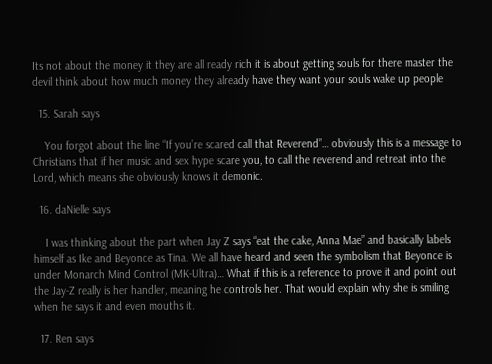Its not about the money it they are all ready rich it is about getting souls for there master the devil think about how much money they already have they want your souls wake up people

  15. Sarah says

    You forgot about the line “If you’re scared call that Reverend”… obviously this is a message to Christians that if her music and sex hype scare you, to call the reverend and retreat into the Lord, which means she obviously knows it demonic.

  16. daNielle says

    I was thinking about the part when Jay Z says “eat the cake, Anna Mae” and basically labels himself as Ike and Beyonce as Tina. We all have heard and seen the symbolism that Beyonce is under Monarch Mind Control (MK-Ultra)… What if this is a reference to prove it and point out the Jay-Z really is her handler, meaning he controls her. That would explain why she is smiling when he says it and even mouths it.

  17. Ren says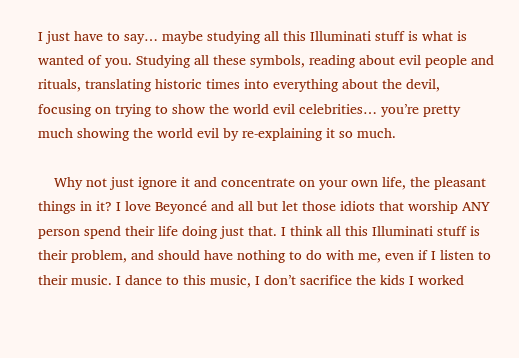I just have to say… maybe studying all this Illuminati stuff is what is wanted of you. Studying all these symbols, reading about evil people and rituals, translating historic times into everything about the devil, focusing on trying to show the world evil celebrities… you’re pretty much showing the world evil by re-explaining it so much.

    Why not just ignore it and concentrate on your own life, the pleasant things in it? I love Beyoncé and all but let those idiots that worship ANY person spend their life doing just that. I think all this Illuminati stuff is their problem, and should have nothing to do with me, even if I listen to their music. I dance to this music, I don’t sacrifice the kids I worked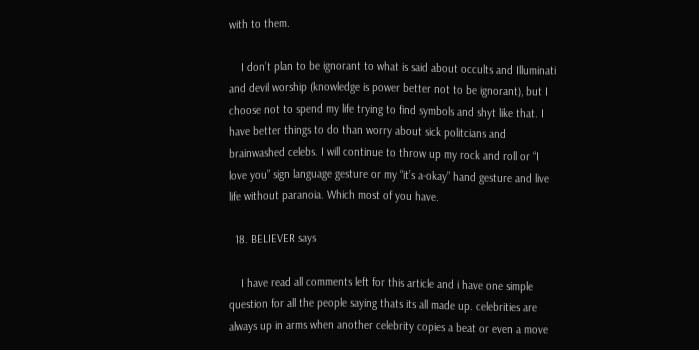with to them.

    I don’t plan to be ignorant to what is said about occults and Illuminati and devil worship (knowledge is power better not to be ignorant), but I choose not to spend my life trying to find symbols and shyt like that. I have better things to do than worry about sick politcians and brainwashed celebs. I will continue to throw up my rock and roll or “I love you” sign language gesture or my “it’s a-okay” hand gesture and live life without paranoia. Which most of you have.

  18. BELIEVER says

    I have read all comments left for this article and i have one simple question for all the people saying thats its all made up. celebrities are always up in arms when another celebrity copies a beat or even a move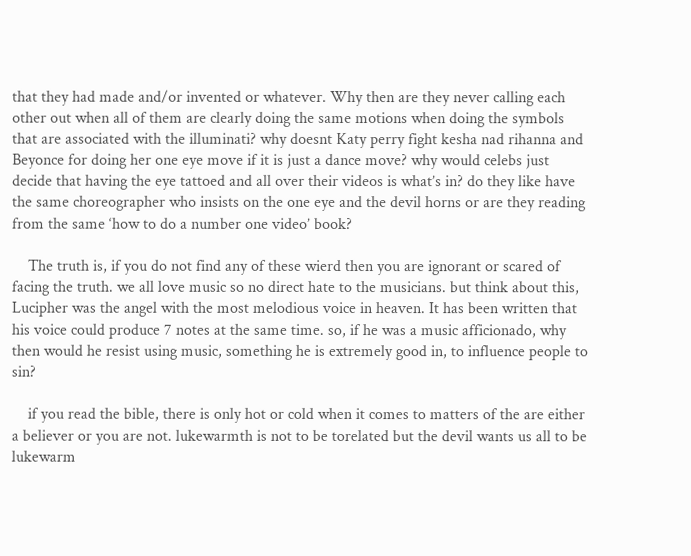that they had made and/or invented or whatever. Why then are they never calling each other out when all of them are clearly doing the same motions when doing the symbols that are associated with the illuminati? why doesnt Katy perry fight kesha nad rihanna and Beyonce for doing her one eye move if it is just a dance move? why would celebs just decide that having the eye tattoed and all over their videos is what’s in? do they like have the same choreographer who insists on the one eye and the devil horns or are they reading from the same ‘how to do a number one video’ book?

    The truth is, if you do not find any of these wierd then you are ignorant or scared of facing the truth. we all love music so no direct hate to the musicians. but think about this, Lucipher was the angel with the most melodious voice in heaven. It has been written that his voice could produce 7 notes at the same time. so, if he was a music afficionado, why then would he resist using music, something he is extremely good in, to influence people to sin?

    if you read the bible, there is only hot or cold when it comes to matters of the are either a believer or you are not. lukewarmth is not to be torelated but the devil wants us all to be lukewarm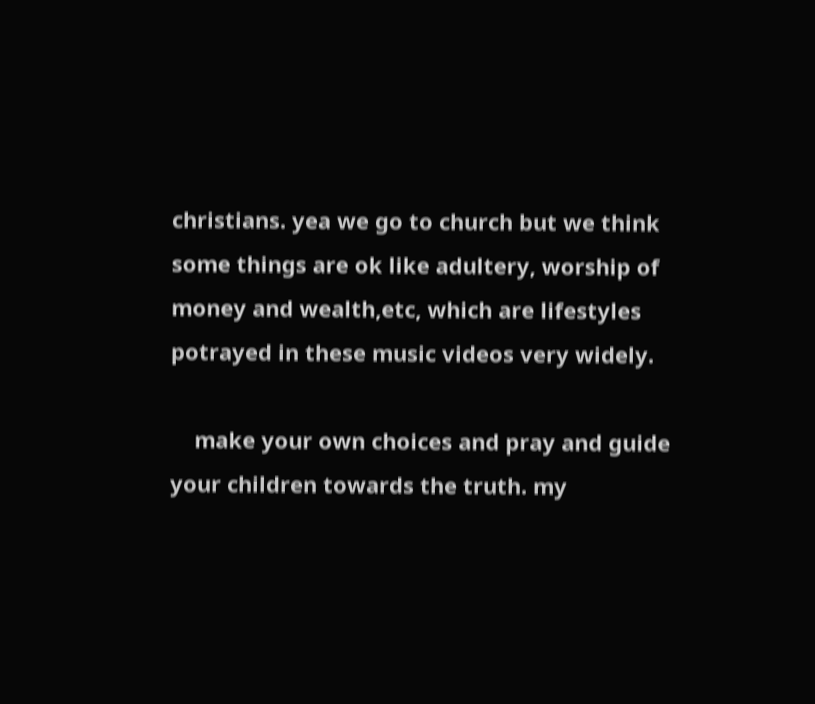christians. yea we go to church but we think some things are ok like adultery, worship of money and wealth,etc, which are lifestyles potrayed in these music videos very widely.

    make your own choices and pray and guide your children towards the truth. my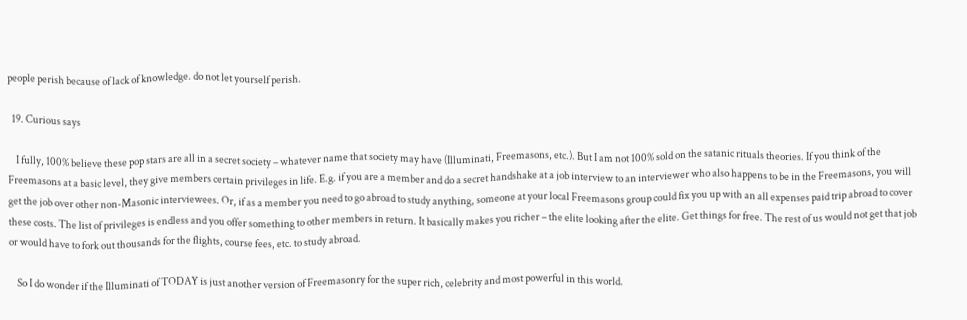people perish because of lack of knowledge. do not let yourself perish.

  19. Curious says

    I fully, 100% believe these pop stars are all in a secret society – whatever name that society may have (Illuminati, Freemasons, etc.). But I am not 100% sold on the satanic rituals theories. If you think of the Freemasons at a basic level, they give members certain privileges in life. E.g. if you are a member and do a secret handshake at a job interview to an interviewer who also happens to be in the Freemasons, you will get the job over other non-Masonic interviewees. Or, if as a member you need to go abroad to study anything, someone at your local Freemasons group could fix you up with an all expenses paid trip abroad to cover these costs. The list of privileges is endless and you offer something to other members in return. It basically makes you richer – the elite looking after the elite. Get things for free. The rest of us would not get that job or would have to fork out thousands for the flights, course fees, etc. to study abroad.

    So I do wonder if the Illuminati of TODAY is just another version of Freemasonry for the super rich, celebrity and most powerful in this world.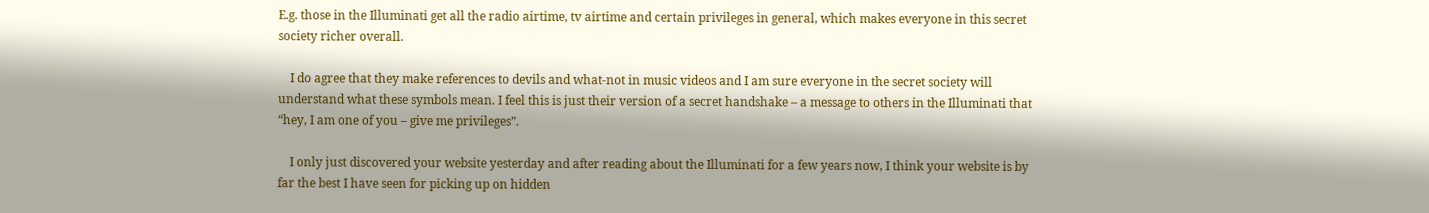E.g. those in the Illuminati get all the radio airtime, tv airtime and certain privileges in general, which makes everyone in this secret society richer overall.

    I do agree that they make references to devils and what-not in music videos and I am sure everyone in the secret society will understand what these symbols mean. I feel this is just their version of a secret handshake – a message to others in the Illuminati that “hey, I am one of you – give me privileges”.

    I only just discovered your website yesterday and after reading about the Illuminati for a few years now, I think your website is by far the best I have seen for picking up on hidden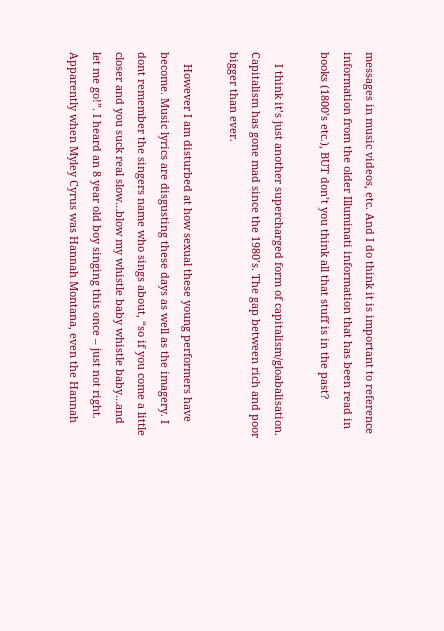messages in music videos, etc. And I do think it is important to reference information from the older Illuminati information that has been read in books (1800’s etc.), BUT don’t you think all that stuff is in the past?

    I think it’s just another supercharged form of capitalism/gloabalisation. Capitalism has gone mad since the 1980’s. The gap between rich and poor bigger than ever.

    However I am disturbed at how sexual these young performers have become. Music lyrics are disgusting these days as well as the imagery. I dont remember the singers name who sings about, “so if you come a little closer and you suck real slow…blow my whistle baby whistle baby…and let me go!”. I heard an 8 year old boy singing this once – just not right. Apparently when Myley Cyrus was Hannah Montana, even the Hannah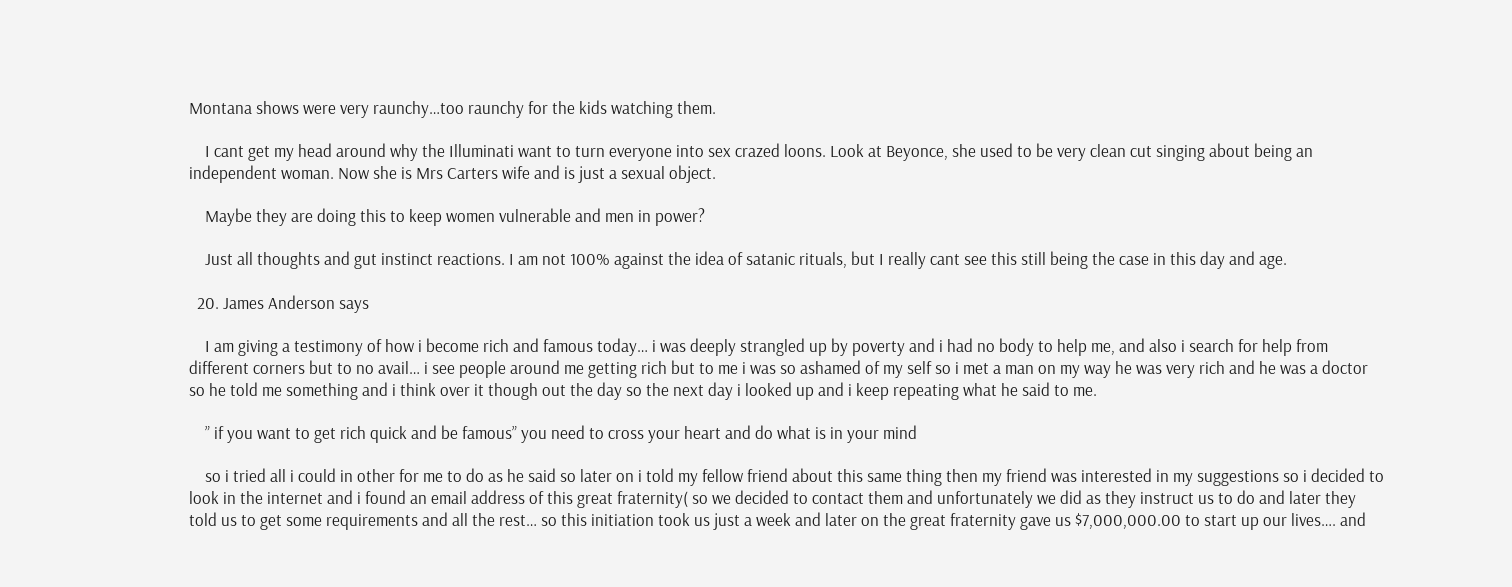Montana shows were very raunchy…too raunchy for the kids watching them.

    I cant get my head around why the Illuminati want to turn everyone into sex crazed loons. Look at Beyonce, she used to be very clean cut singing about being an independent woman. Now she is Mrs Carters wife and is just a sexual object.

    Maybe they are doing this to keep women vulnerable and men in power?

    Just all thoughts and gut instinct reactions. I am not 100% against the idea of satanic rituals, but I really cant see this still being the case in this day and age.

  20. James Anderson says

    I am giving a testimony of how i become rich and famous today… i was deeply strangled up by poverty and i had no body to help me, and also i search for help from different corners but to no avail… i see people around me getting rich but to me i was so ashamed of my self so i met a man on my way he was very rich and he was a doctor so he told me something and i think over it though out the day so the next day i looked up and i keep repeating what he said to me.

    ” if you want to get rich quick and be famous” you need to cross your heart and do what is in your mind

    so i tried all i could in other for me to do as he said so later on i told my fellow friend about this same thing then my friend was interested in my suggestions so i decided to look in the internet and i found an email address of this great fraternity( so we decided to contact them and unfortunately we did as they instruct us to do and later they told us to get some requirements and all the rest… so this initiation took us just a week and later on the great fraternity gave us $7,000,000.00 to start up our lives…. and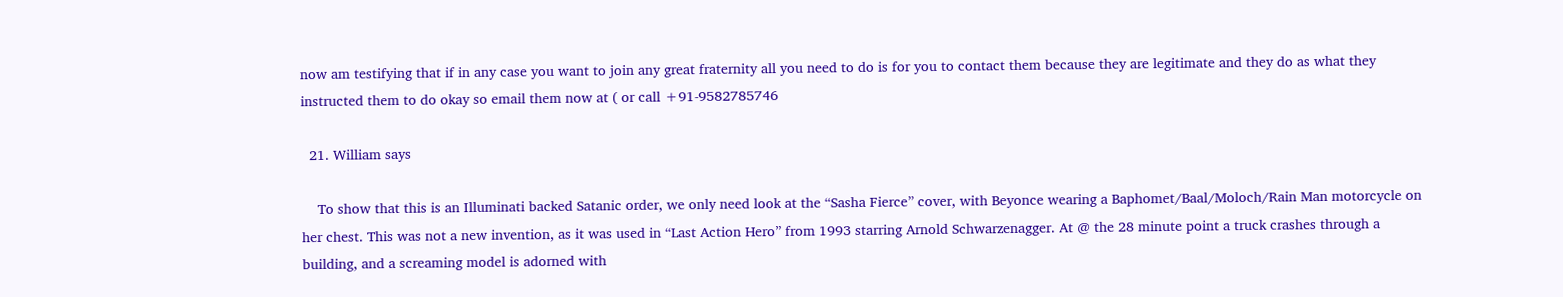now am testifying that if in any case you want to join any great fraternity all you need to do is for you to contact them because they are legitimate and they do as what they instructed them to do okay so email them now at ( or call +91-9582785746

  21. William says

    To show that this is an Illuminati backed Satanic order, we only need look at the “Sasha Fierce” cover, with Beyonce wearing a Baphomet/Baal/Moloch/Rain Man motorcycle on her chest. This was not a new invention, as it was used in “Last Action Hero” from 1993 starring Arnold Schwarzenagger. At @ the 28 minute point a truck crashes through a building, and a screaming model is adorned with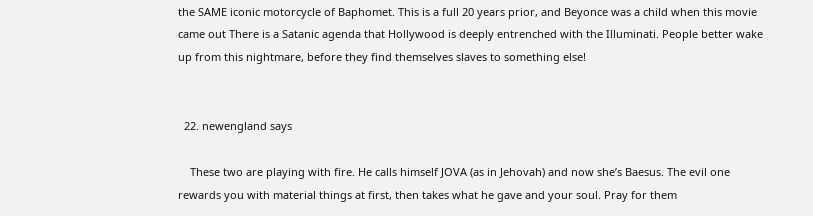the SAME iconic motorcycle of Baphomet. This is a full 20 years prior, and Beyonce was a child when this movie came out There is a Satanic agenda that Hollywood is deeply entrenched with the Illuminati. People better wake up from this nightmare, before they find themselves slaves to something else!


  22. newengland says

    These two are playing with fire. He calls himself JOVA (as in Jehovah) and now she’s Baesus. The evil one rewards you with material things at first, then takes what he gave and your soul. Pray for them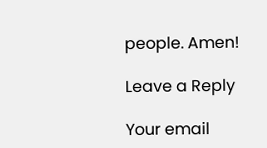people. Amen!

Leave a Reply

Your email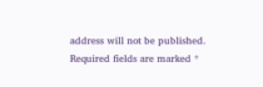address will not be published. Required fields are marked *